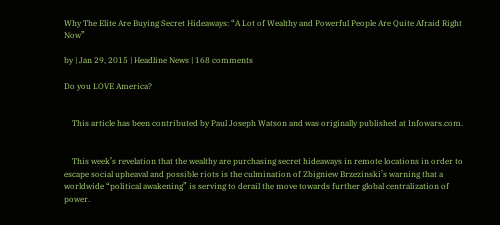Why The Elite Are Buying Secret Hideaways: “A Lot of Wealthy and Powerful People Are Quite Afraid Right Now”

by | Jan 29, 2015 | Headline News | 168 comments

Do you LOVE America?


    This article has been contributed by Paul Joseph Watson and was originally published at Infowars.com.


    This week’s revelation that the wealthy are purchasing secret hideaways in remote locations in order to escape social upheaval and possible riots is the culmination of Zbigniew Brzezinski’s warning that a worldwide “political awakening” is serving to derail the move towards further global centralization of power.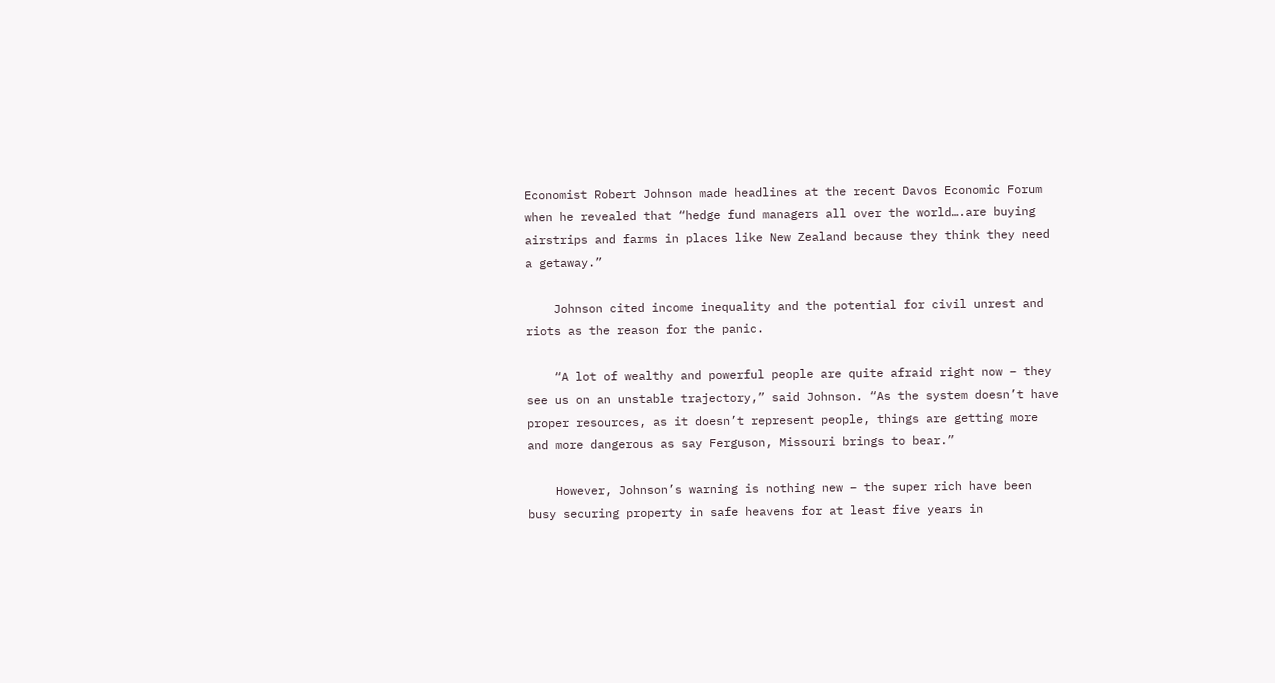Economist Robert Johnson made headlines at the recent Davos Economic Forum when he revealed that “hedge fund managers all over the world….are buying airstrips and farms in places like New Zealand because they think they need a getaway.”

    Johnson cited income inequality and the potential for civil unrest and riots as the reason for the panic.

    “A lot of wealthy and powerful people are quite afraid right now – they see us on an unstable trajectory,” said Johnson. “As the system doesn’t have proper resources, as it doesn’t represent people, things are getting more and more dangerous as say Ferguson, Missouri brings to bear.”

    However, Johnson’s warning is nothing new – the super rich have been busy securing property in safe heavens for at least five years in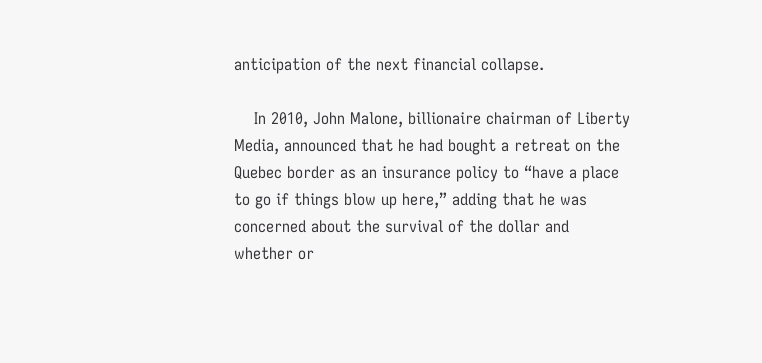anticipation of the next financial collapse.

    In 2010, John Malone, billionaire chairman of Liberty Media, announced that he had bought a retreat on the Quebec border as an insurance policy to “have a place to go if things blow up here,” adding that he was concerned about the survival of the dollar and whether or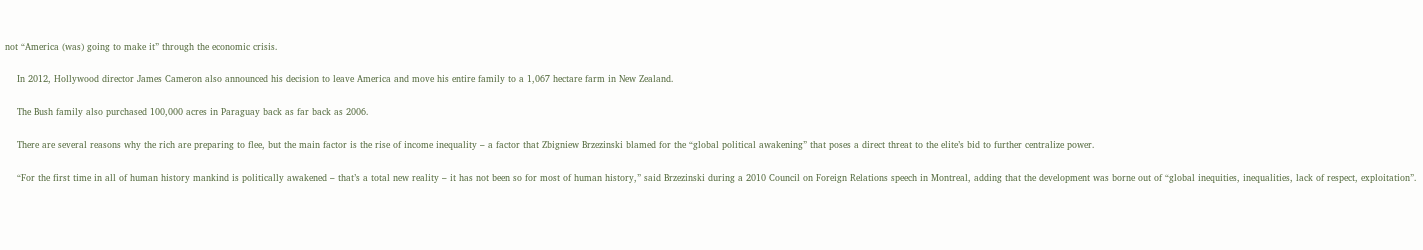not “America (was) going to make it” through the economic crisis.

    In 2012, Hollywood director James Cameron also announced his decision to leave America and move his entire family to a 1,067 hectare farm in New Zealand.

    The Bush family also purchased 100,000 acres in Paraguay back as far back as 2006.

    There are several reasons why the rich are preparing to flee, but the main factor is the rise of income inequality – a factor that Zbigniew Brzezinski blamed for the “global political awakening” that poses a direct threat to the elite’s bid to further centralize power.

    “For the first time in all of human history mankind is politically awakened – that’s a total new reality – it has not been so for most of human history,” said Brzezinski during a 2010 Council on Foreign Relations speech in Montreal, adding that the development was borne out of “global inequities, inequalities, lack of respect, exploitation”.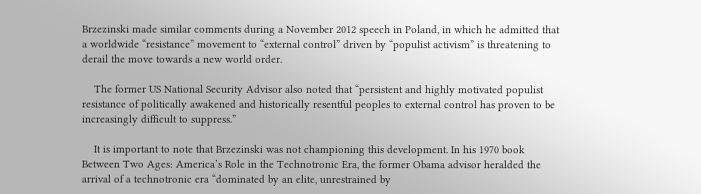Brzezinski made similar comments during a November 2012 speech in Poland, in which he admitted that a worldwide “resistance” movement to “external control” driven by “populist activism” is threatening to derail the move towards a new world order.

    The former US National Security Advisor also noted that “persistent and highly motivated populist resistance of politically awakened and historically resentful peoples to external control has proven to be increasingly difficult to suppress.”

    It is important to note that Brzezinski was not championing this development. In his 1970 book Between Two Ages: America’s Role in the Technotronic Era, the former Obama advisor heralded the arrival of a technotronic era “dominated by an elite, unrestrained by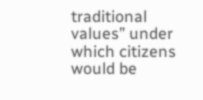traditional values” under which citizens would be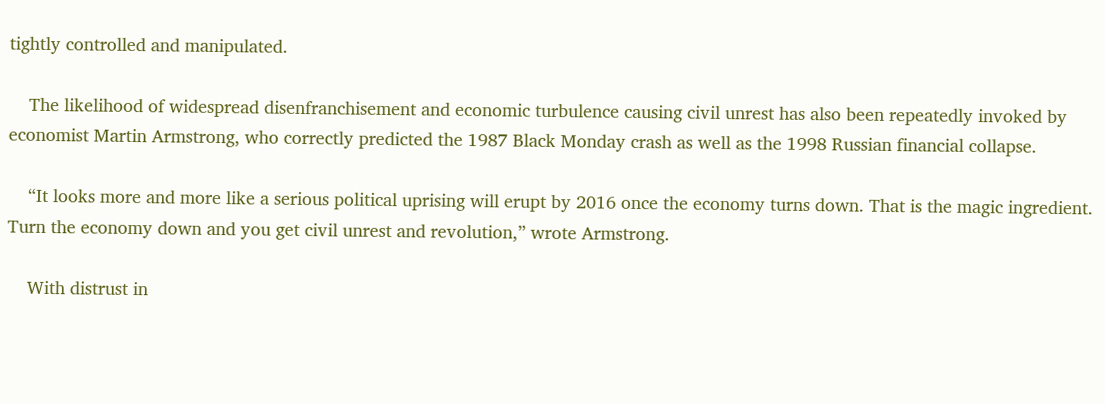tightly controlled and manipulated.

    The likelihood of widespread disenfranchisement and economic turbulence causing civil unrest has also been repeatedly invoked by economist Martin Armstrong, who correctly predicted the 1987 Black Monday crash as well as the 1998 Russian financial collapse.

    “It looks more and more like a serious political uprising will erupt by 2016 once the economy turns down. That is the magic ingredient. Turn the economy down and you get civil unrest and revolution,” wrote Armstrong.

    With distrust in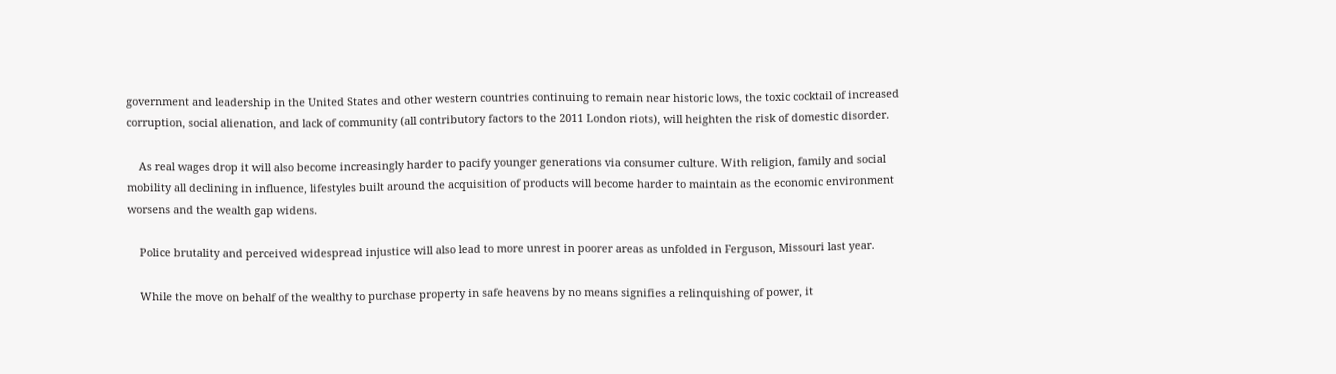government and leadership in the United States and other western countries continuing to remain near historic lows, the toxic cocktail of increased corruption, social alienation, and lack of community (all contributory factors to the 2011 London riots), will heighten the risk of domestic disorder.

    As real wages drop it will also become increasingly harder to pacify younger generations via consumer culture. With religion, family and social mobility all declining in influence, lifestyles built around the acquisition of products will become harder to maintain as the economic environment worsens and the wealth gap widens.

    Police brutality and perceived widespread injustice will also lead to more unrest in poorer areas as unfolded in Ferguson, Missouri last year.

    While the move on behalf of the wealthy to purchase property in safe heavens by no means signifies a relinquishing of power, it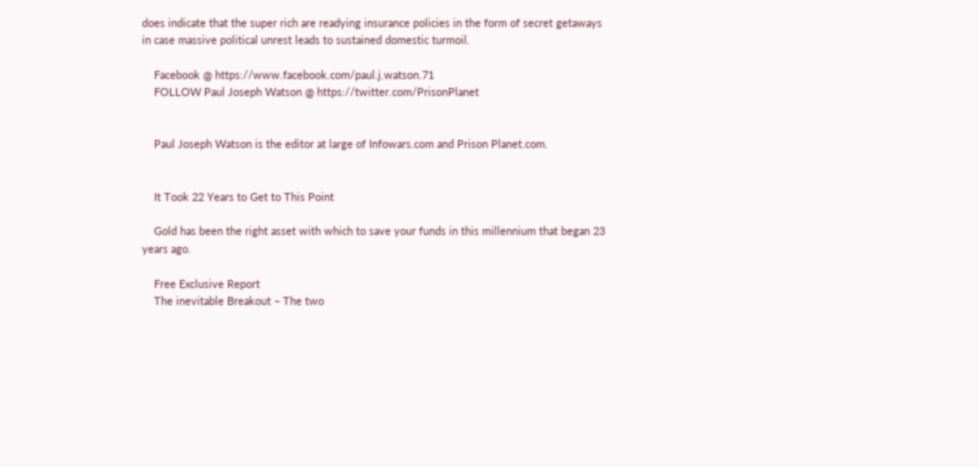does indicate that the super rich are readying insurance policies in the form of secret getaways in case massive political unrest leads to sustained domestic turmoil.

    Facebook @ https://www.facebook.com/paul.j.watson.71
    FOLLOW Paul Joseph Watson @ https://twitter.com/PrisonPlanet


    Paul Joseph Watson is the editor at large of Infowars.com and Prison Planet.com.


    It Took 22 Years to Get to This Point

    Gold has been the right asset with which to save your funds in this millennium that began 23 years ago.

    Free Exclusive Report
    The inevitable Breakout – The two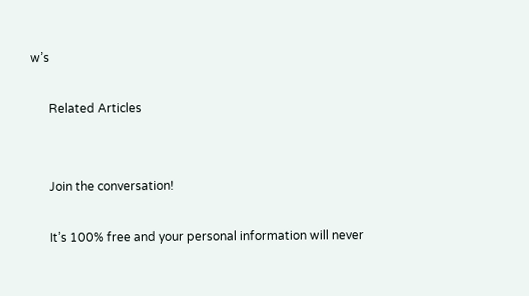w’s

      Related Articles


      Join the conversation!

      It’s 100% free and your personal information will never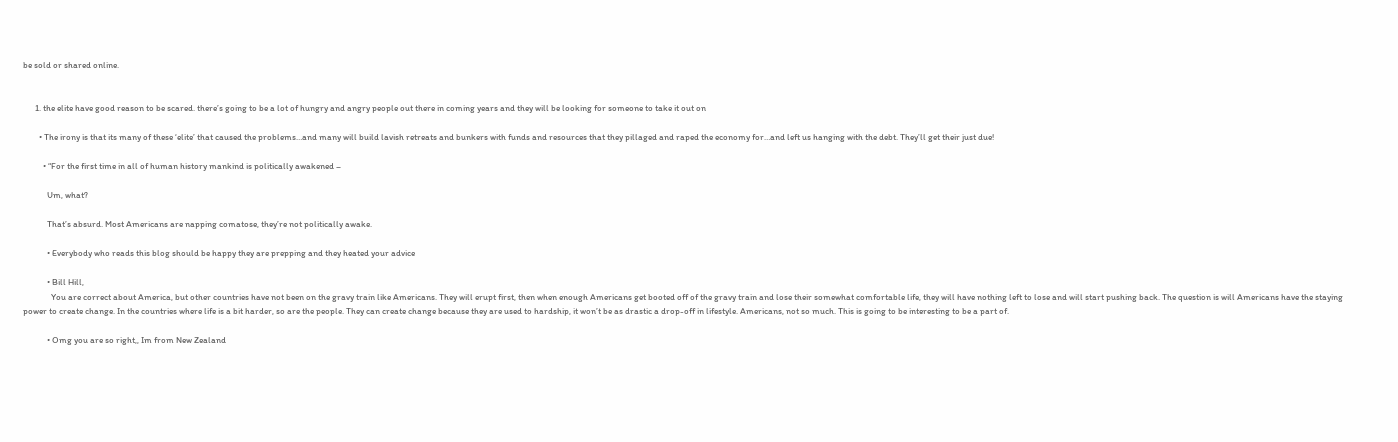be sold or shared online.


      1. the elite have good reason to be scared. there’s going to be a lot of hungry and angry people out there in coming years and they will be looking for someone to take it out on

        • The irony is that its many of these ‘elite’ that caused the problems…and many will build lavish retreats and bunkers with funds and resources that they pillaged and raped the economy for…and left us hanging with the debt. They’ll get their just due!

          • “For the first time in all of human history mankind is politically awakened –

            Um, what?

            That’s absurd. Most Americans are napping comatose, they’re not politically awake.

            • Everybody who reads this blog should be happy they are prepping and they heated your advice

            • Bill Hill,
              You are correct about America, but other countries have not been on the gravy train like Americans. They will erupt first, then when enough Americans get booted off of the gravy train and lose their somewhat comfortable life, they will have nothing left to lose and will start pushing back. The question is will Americans have the staying power to create change. In the countries where life is a bit harder, so are the people. They can create change because they are used to hardship, it won’t be as drastic a drop-off in lifestyle. Americans, not so much. This is going to be interesting to be a part of.

            • Omg you are so right,, Im from New Zealand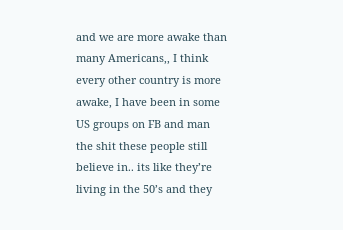and we are more awake than many Americans,, I think every other country is more awake, I have been in some US groups on FB and man the shit these people still believe in.. its like they’re living in the 50’s and they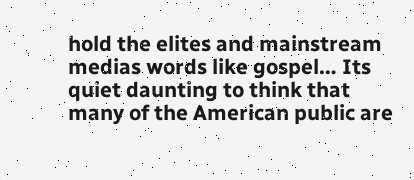hold the elites and mainstream medias words like gospel… Its quiet daunting to think that many of the American public are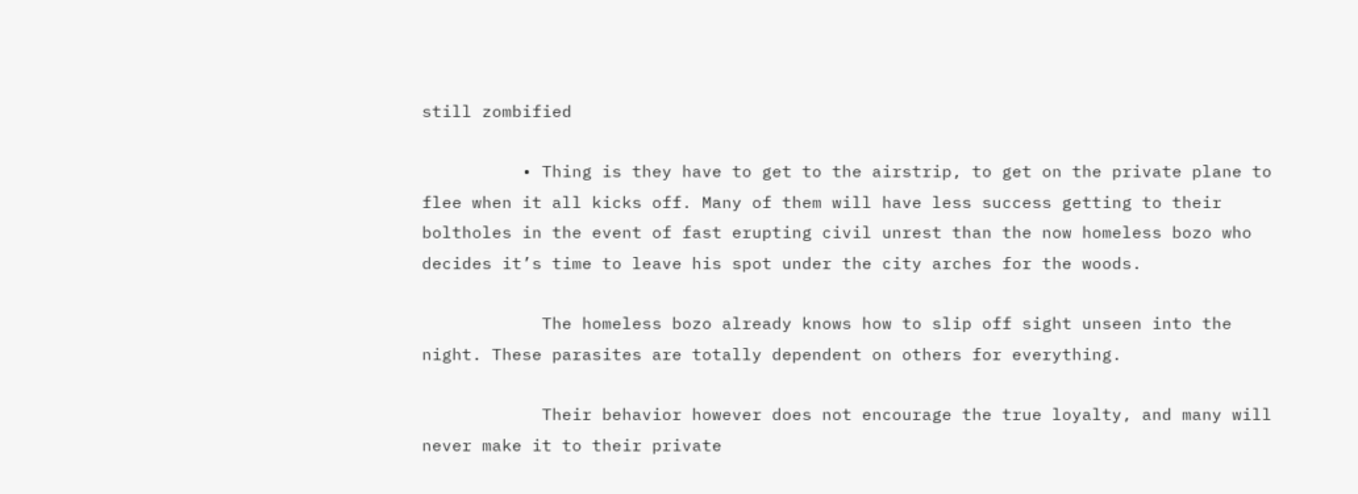still zombified

          • Thing is they have to get to the airstrip, to get on the private plane to flee when it all kicks off. Many of them will have less success getting to their boltholes in the event of fast erupting civil unrest than the now homeless bozo who decides it’s time to leave his spot under the city arches for the woods.

            The homeless bozo already knows how to slip off sight unseen into the night. These parasites are totally dependent on others for everything.

            Their behavior however does not encourage the true loyalty, and many will never make it to their private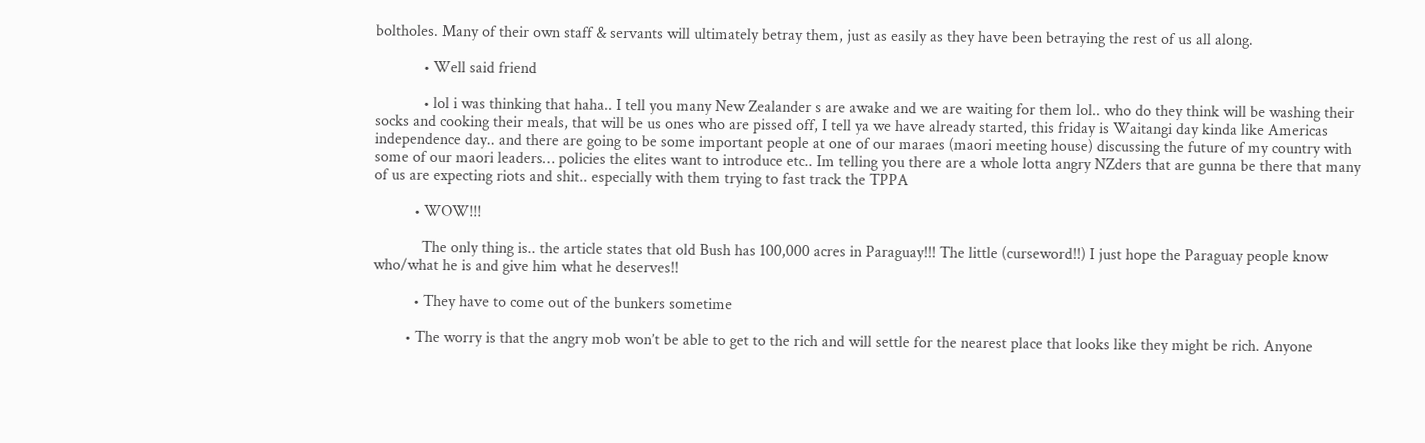boltholes. Many of their own staff & servants will ultimately betray them, just as easily as they have been betraying the rest of us all along.

            • Well said friend

            • lol i was thinking that haha.. I tell you many New Zealander s are awake and we are waiting for them lol.. who do they think will be washing their socks and cooking their meals, that will be us ones who are pissed off, I tell ya we have already started, this friday is Waitangi day kinda like Americas independence day.. and there are going to be some important people at one of our maraes (maori meeting house) discussing the future of my country with some of our maori leaders… policies the elites want to introduce etc.. Im telling you there are a whole lotta angry NZders that are gunna be there that many of us are expecting riots and shit.. especially with them trying to fast track the TPPA

          • WOW!!!

            The only thing is.. the article states that old Bush has 100,000 acres in Paraguay!!! The little (curseword!!) I just hope the Paraguay people know who/what he is and give him what he deserves!!

          • They have to come out of the bunkers sometime

        • The worry is that the angry mob won’t be able to get to the rich and will settle for the nearest place that looks like they might be rich. Anyone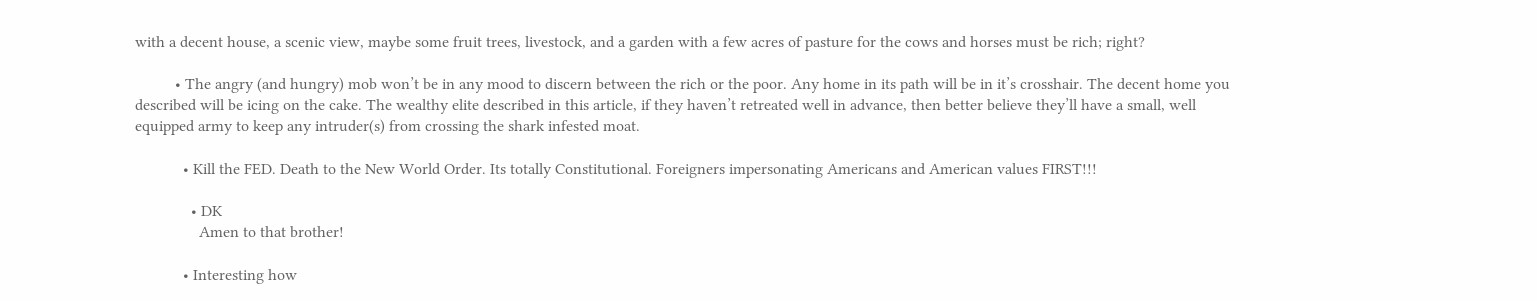with a decent house, a scenic view, maybe some fruit trees, livestock, and a garden with a few acres of pasture for the cows and horses must be rich; right?

          • The angry (and hungry) mob won’t be in any mood to discern between the rich or the poor. Any home in its path will be in it’s crosshair. The decent home you described will be icing on the cake. The wealthy elite described in this article, if they haven’t retreated well in advance, then better believe they’ll have a small, well equipped army to keep any intruder(s) from crossing the shark infested moat.

            • Kill the FED. Death to the New World Order. Its totally Constitutional. Foreigners impersonating Americans and American values FIRST!!!

              • DK
                Amen to that brother!

            • Interesting how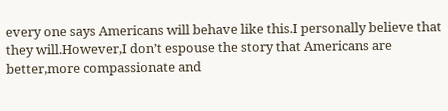every one says Americans will behave like this.I personally believe that they will.However,I don’t espouse the story that Americans are better,more compassionate and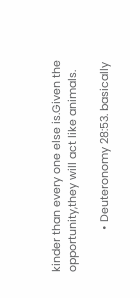kinder than every one else is.Given the opportunity,they will act like animals.

              • Deuteronomy 28:53. basically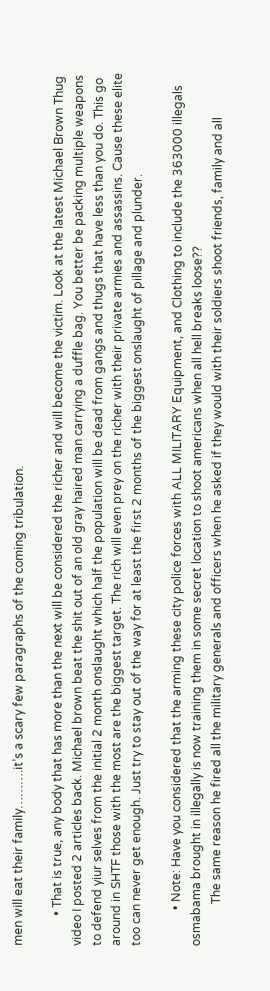men will eat their family……….it’s a scary few paragraphs of the coming tribulation.

          • That is true, any body that has more than the next will be considered the richer and will become the victim. Look at the latest Michael Brown Thug video I posted 2 articles back. Michael brown beat the shit out of an old gray haired man carrying a duffle bag. You better be packing multiple weapons to defend yiur selves from the initial 2 month onslaught which half the population will be dead from gangs and thugs that have less than you do. This go around in SHTF those with the most are the biggest target. The rich will even prey on the richer with their private armies and assassins. Cause these elite too can never get enough. Just try to stay out of the way for at least the first 2 months of the biggest onslaught of pillage and plunder.

            • Note: Have you considered that the arming these city police forces with ALL MILITARY Equipment, and Clothing to include the 363000 illegals osmabama brought in illegally is now training them in some secret location to shoot americans when all hell breaks loose??
              The same reason he fired all the military generals and officers when he asked if they would with their soldiers shoot friends, family and all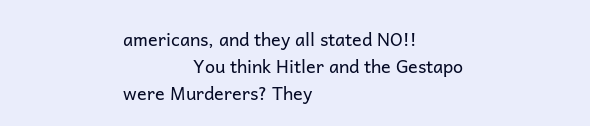americans, and they all stated NO!!
              You think Hitler and the Gestapo were Murderers? They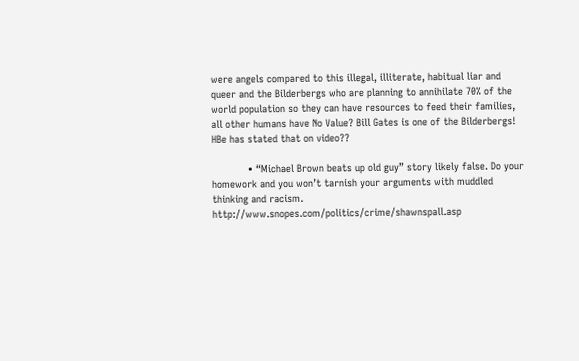were angels compared to this illegal, illiterate, habitual liar and queer and the Bilderbergs who are planning to annihilate 70% of the world population so they can have resources to feed their families, all other humans have No Value? Bill Gates is one of the Bilderbergs! HBe has stated that on video??

            • “Michael Brown beats up old guy” story likely false. Do your homework and you won’t tarnish your arguments with muddled thinking and racism. http://www.snopes.com/politics/crime/shawnspall.asp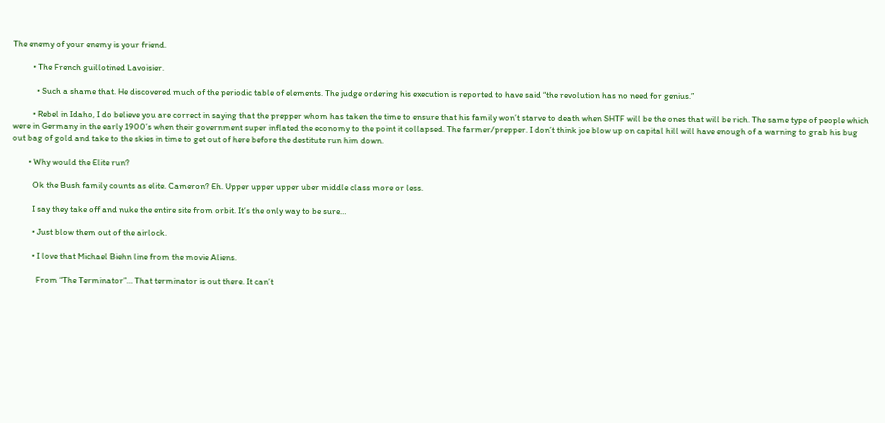The enemy of your enemy is your friend.

          • The French guillotined Lavoisier.

            • Such a shame that. He discovered much of the periodic table of elements. The judge ordering his execution is reported to have said “the revolution has no need for genius.”

          • Rebel in Idaho, I do believe you are correct in saying that the prepper whom has taken the time to ensure that his family won’t starve to death when SHTF will be the ones that will be rich. The same type of people which were in Germany in the early 1900’s when their government super inflated the economy to the point it collapsed. The farmer/prepper. I don’t think joe blow up on capital hill will have enough of a warning to grab his bug out bag of gold and take to the skies in time to get out of here before the destitute run him down.

        • Why would the Elite run?

          Ok the Bush family counts as elite. Cameron? Eh. Upper upper upper uber middle class more or less.

          I say they take off and nuke the entire site from orbit. It’s the only way to be sure…

          • Just blow them out of the airlock.

          • I love that Michael Biehn line from the movie Aliens.

            From “The Terminator”… That terminator is out there. It can’t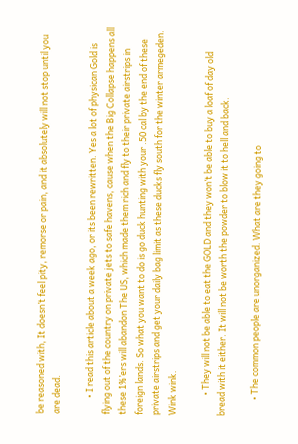be reasoned with, It doesn’t feel pity, remorse or pain, and it absolutely will not stop until you are dead.

        • I read this article about a week ago, or its been rewritten. Yes a lot of physican Gold is flying out of the country on private jets to safe havens, cause when the Big Collapse happens all these 1%’ers will abandon The US, which made them rich and fly to their private airstrips in foreign lands. So what you want to do is go duck hunting with your .50 cal by the end of these private airstrips and get your daily bag limit as these ducks fly south for the winter armegeden. Wink wink.

          • They will not be able to eat the GOLD and they won’t be able to buy a loaf of day old bread with it either. It will not be worth the powder to blow it to hell and back.

        • The common people are unorganized. What are they going to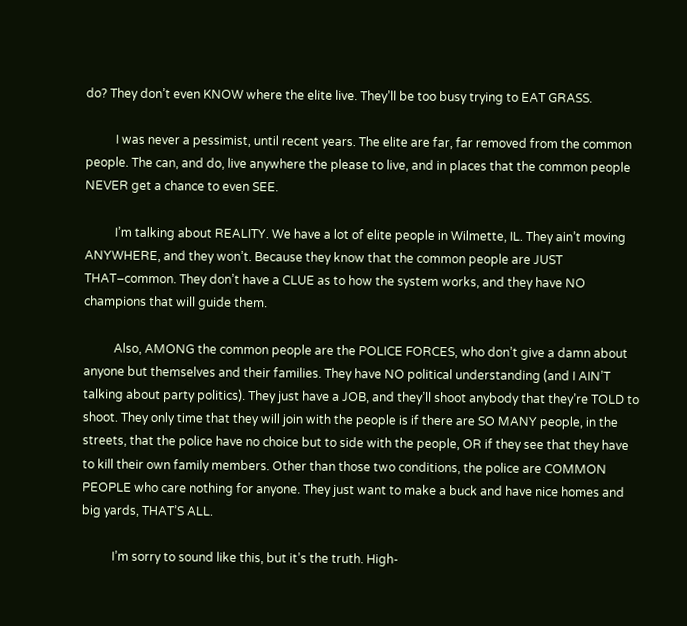do? They don’t even KNOW where the elite live. They’ll be too busy trying to EAT GRASS.

          I was never a pessimist, until recent years. The elite are far, far removed from the common people. The can, and do, live anywhere the please to live, and in places that the common people NEVER get a chance to even SEE.

          I’m talking about REALITY. We have a lot of elite people in Wilmette, IL. They ain’t moving ANYWHERE, and they won’t. Because they know that the common people are JUST THAT–common. They don’t have a CLUE as to how the system works, and they have NO champions that will guide them.

          Also, AMONG the common people are the POLICE FORCES, who don’t give a damn about anyone but themselves and their families. They have NO political understanding (and I AIN’T talking about party politics). They just have a JOB, and they’ll shoot anybody that they’re TOLD to shoot. They only time that they will join with the people is if there are SO MANY people, in the streets, that the police have no choice but to side with the people, OR if they see that they have to kill their own family members. Other than those two conditions, the police are COMMON PEOPLE who care nothing for anyone. They just want to make a buck and have nice homes and big yards, THAT’S ALL.

          I’m sorry to sound like this, but it’s the truth. High-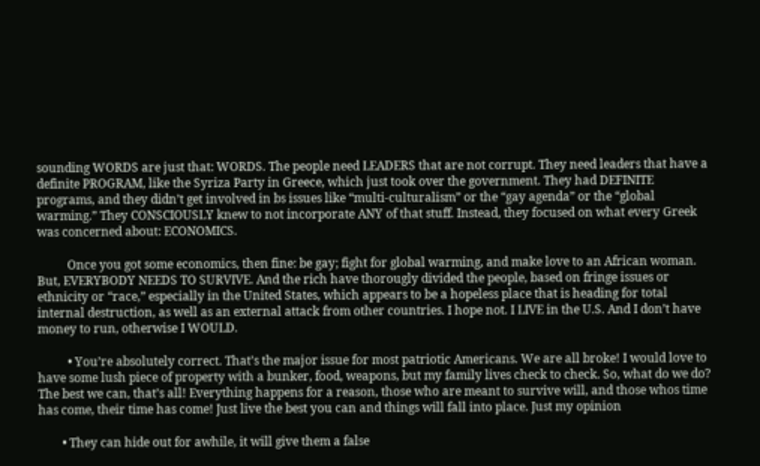sounding WORDS are just that: WORDS. The people need LEADERS that are not corrupt. They need leaders that have a definite PROGRAM, like the Syriza Party in Greece, which just took over the government. They had DEFINITE programs, and they didn’t get involved in bs issues like “multi-culturalism” or the “gay agenda” or the “global warming.” They CONSCIOUSLY knew to not incorporate ANY of that stuff. Instead, they focused on what every Greek was concerned about: ECONOMICS.

          Once you got some economics, then fine: be gay; fight for global warming, and make love to an African woman. But, EVERYBODY NEEDS TO SURVIVE. And the rich have thorougly divided the people, based on fringe issues or ethnicity or “race,” especially in the United States, which appears to be a hopeless place that is heading for total internal destruction, as well as an external attack from other countries. I hope not. I LIVE in the U.S. And I don’t have money to run, otherwise I WOULD.

          • You’re absolutely correct. That’s the major issue for most patriotic Americans. We are all broke! I would love to have some lush piece of property with a bunker, food, weapons, but my family lives check to check. So, what do we do? The best we can, that’s all! Everything happens for a reason, those who are meant to survive will, and those whos time has come, their time has come! Just live the best you can and things will fall into place. Just my opinion

        • They can hide out for awhile, it will give them a false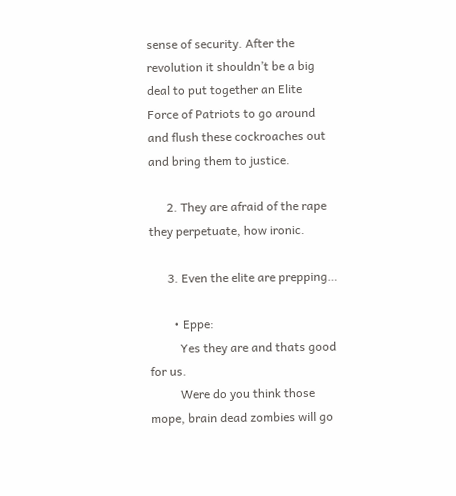sense of security. After the revolution it shouldn’t be a big deal to put together an Elite Force of Patriots to go around and flush these cockroaches out and bring them to justice.

      2. They are afraid of the rape they perpetuate, how ironic.

      3. Even the elite are prepping…

        • Eppe:
          Yes they are and thats good for us.
          Were do you think those mope, brain dead zombies will go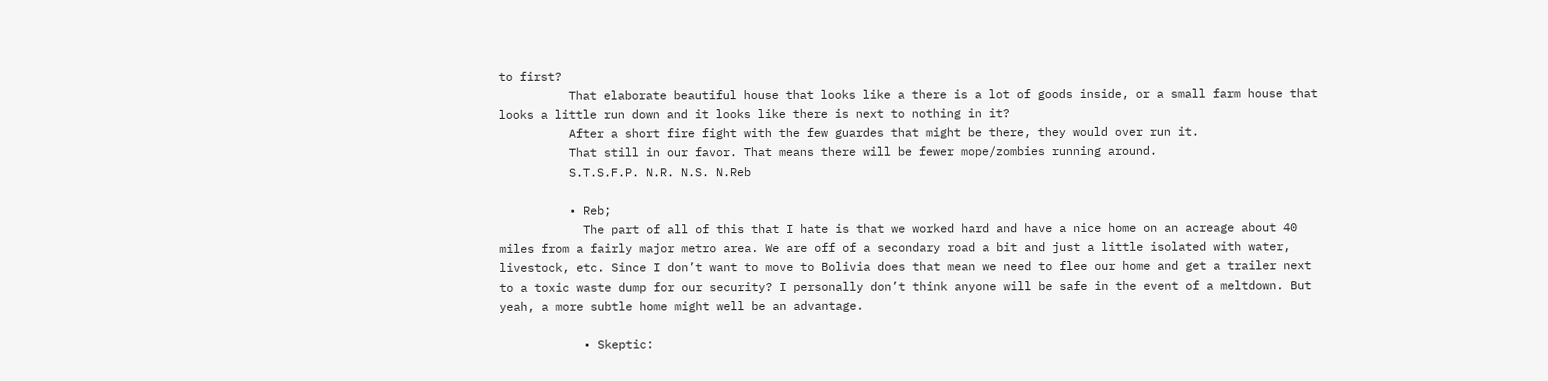to first?
          That elaborate beautiful house that looks like a there is a lot of goods inside, or a small farm house that looks a little run down and it looks like there is next to nothing in it?
          After a short fire fight with the few guardes that might be there, they would over run it.
          That still in our favor. That means there will be fewer mope/zombies running around.
          S.T.S.F.P. N.R. N.S. N.Reb

          • Reb;
            The part of all of this that I hate is that we worked hard and have a nice home on an acreage about 40 miles from a fairly major metro area. We are off of a secondary road a bit and just a little isolated with water, livestock, etc. Since I don’t want to move to Bolivia does that mean we need to flee our home and get a trailer next to a toxic waste dump for our security? I personally don’t think anyone will be safe in the event of a meltdown. But yeah, a more subtle home might well be an advantage.

            • Skeptic: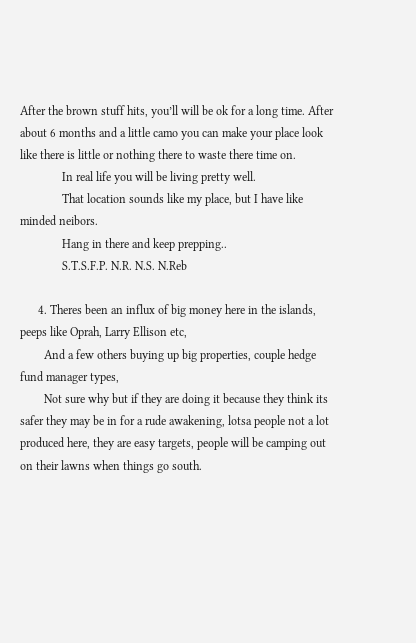After the brown stuff hits, you’ll will be ok for a long time. After about 6 months and a little camo you can make your place look like there is little or nothing there to waste there time on.
              In real life you will be living pretty well.
              That location sounds like my place, but I have like minded neibors.
              Hang in there and keep prepping..
              S.T.S.F.P. N.R. N.S. N.Reb

      4. Theres been an influx of big money here in the islands, peeps like Oprah, Larry Ellison etc,
        And a few others buying up big properties, couple hedge fund manager types,
        Not sure why but if they are doing it because they think its safer they may be in for a rude awakening, lotsa people not a lot produced here, they are easy targets, people will be camping out on their lawns when things go south.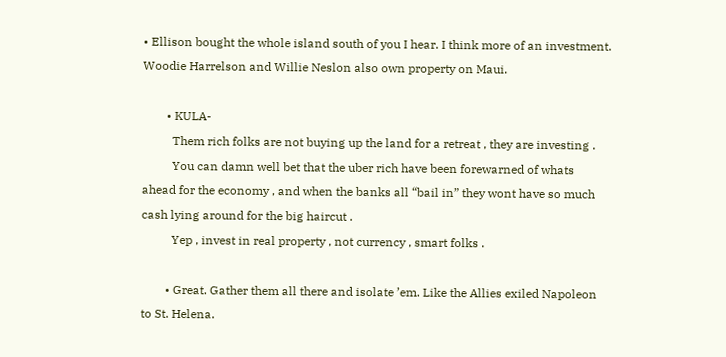• Ellison bought the whole island south of you I hear. I think more of an investment. Woodie Harrelson and Willie Neslon also own property on Maui.

        • KULA-
          Them rich folks are not buying up the land for a retreat , they are investing .
          You can damn well bet that the uber rich have been forewarned of whats ahead for the economy , and when the banks all “bail in” they wont have so much cash lying around for the big haircut .
          Yep , invest in real property , not currency , smart folks .

        • Great. Gather them all there and isolate ’em. Like the Allies exiled Napoleon to St. Helena.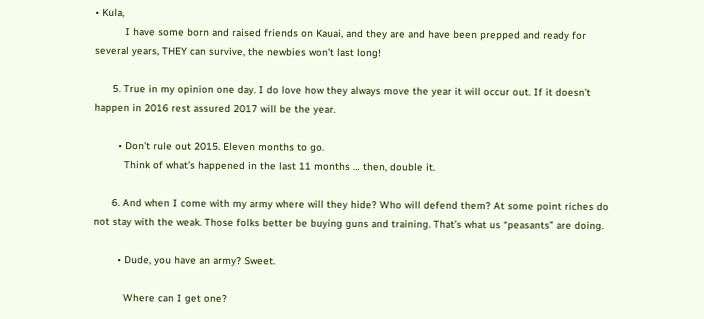• Kula,
          I have some born and raised friends on Kauai, and they are and have been prepped and ready for several years, THEY can survive, the newbies won’t last long!

      5. True in my opinion one day. I do love how they always move the year it will occur out. If it doesn’t happen in 2016 rest assured 2017 will be the year.

        • Don’t rule out 2015. Eleven months to go.
          Think of what’s happened in the last 11 months … then, double it.

      6. And when I come with my army where will they hide? Who will defend them? At some point riches do not stay with the weak. Those folks better be buying guns and training. That’s what us “peasants” are doing.

        • Dude, you have an army? Sweet.

          Where can I get one?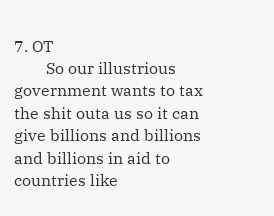7. OT
        So our illustrious government wants to tax the shit outa us so it can give billions and billions and billions in aid to countries like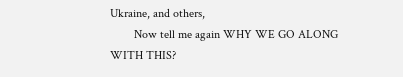Ukraine, and others,
        Now tell me again WHY WE GO ALONG WITH THIS?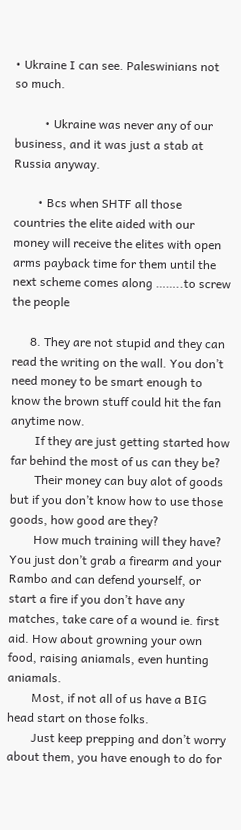• Ukraine I can see. Paleswinians not so much.

          • Ukraine was never any of our business, and it was just a stab at Russia anyway.

        • Bcs when SHTF all those countries the elite aided with our money will receive the elites with open arms payback time for them until the next scheme comes along ……..to screw the people

      8. They are not stupid and they can read the writing on the wall. You don’t need money to be smart enough to know the brown stuff could hit the fan anytime now.
        If they are just getting started how far behind the most of us can they be?
        Their money can buy alot of goods but if you don’t know how to use those goods, how good are they?
        How much training will they have? You just don’t grab a firearm and your Rambo and can defend yourself, or start a fire if you don’t have any matches, take care of a wound ie. first aid. How about growning your own food, raising aniamals, even hunting aniamals.
        Most, if not all of us have a BIG head start on those folks.
        Just keep prepping and don’t worry about them, you have enough to do for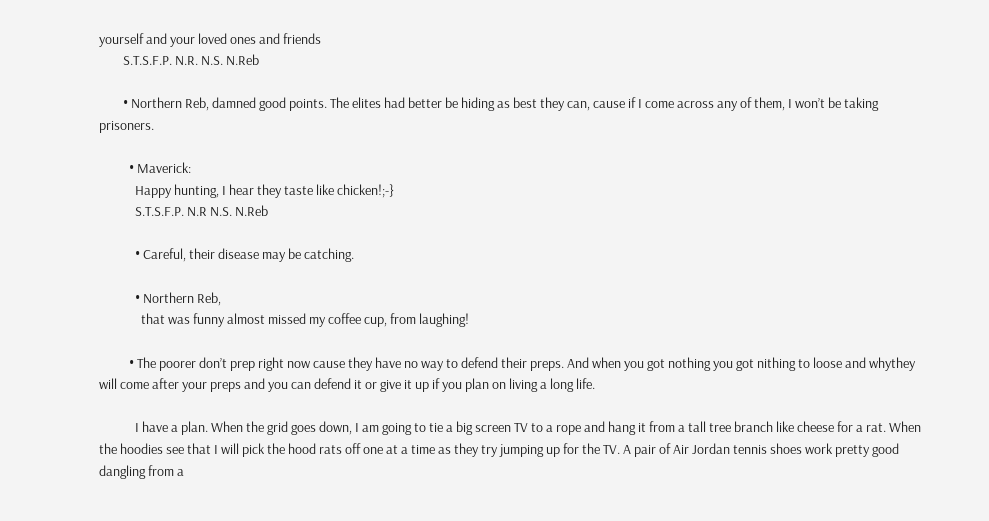yourself and your loved ones and friends
        S.T.S.F.P. N.R. N.S. N.Reb

        • Northern Reb, damned good points. The elites had better be hiding as best they can, cause if I come across any of them, I won’t be taking prisoners.

          • Maverick:
            Happy hunting, I hear they taste like chicken!;-}
            S.T.S.F.P. N.R N.S. N.Reb

            • Careful, their disease may be catching.

            • Northern Reb,
              that was funny almost missed my coffee cup, from laughing!

          • The poorer don’t prep right now cause they have no way to defend their preps. And when you got nothing you got nithing to loose and whythey will come after your preps and you can defend it or give it up if you plan on living a long life.

            I have a plan. When the grid goes down, I am going to tie a big screen TV to a rope and hang it from a tall tree branch like cheese for a rat. When the hoodies see that I will pick the hood rats off one at a time as they try jumping up for the TV. A pair of Air Jordan tennis shoes work pretty good dangling from a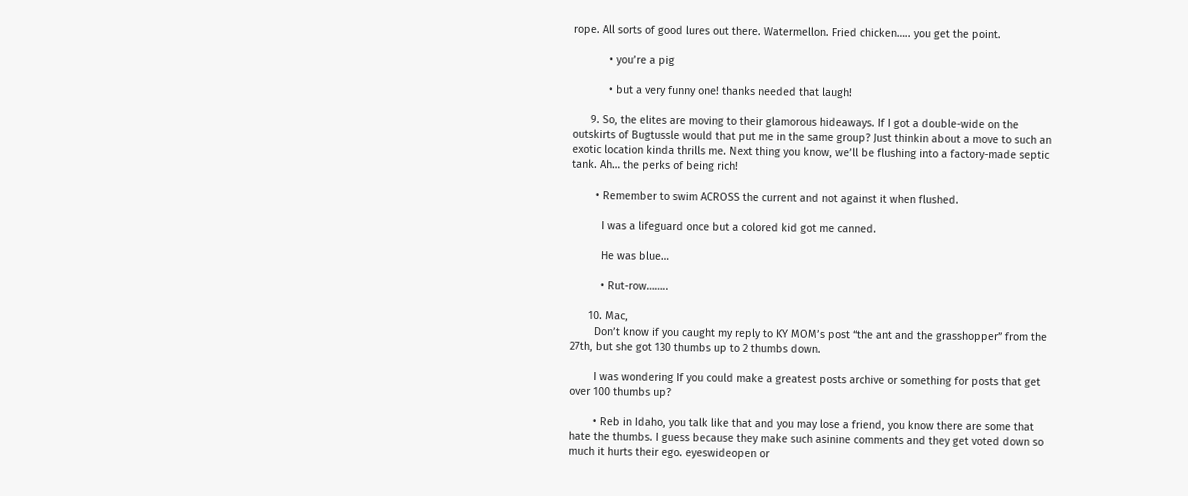rope. All sorts of good lures out there. Watermellon. Fried chicken….. you get the point.

            • you’re a pig

            • but a very funny one! thanks needed that laugh!

      9. So, the elites are moving to their glamorous hideaways. If I got a double-wide on the outskirts of Bugtussle would that put me in the same group? Just thinkin about a move to such an exotic location kinda thrills me. Next thing you know, we’ll be flushing into a factory-made septic tank. Ah… the perks of being rich!

        • Remember to swim ACROSS the current and not against it when flushed.

          I was a lifeguard once but a colored kid got me canned.

          He was blue…

          • Rut-row……..

      10. Mac,
        Don’t know if you caught my reply to KY MOM’s post “the ant and the grasshopper” from the 27th, but she got 130 thumbs up to 2 thumbs down.

        I was wondering If you could make a greatest posts archive or something for posts that get over 100 thumbs up?

        • Reb in Idaho, you talk like that and you may lose a friend, you know there are some that hate the thumbs. I guess because they make such asinine comments and they get voted down so much it hurts their ego. eyeswideopen or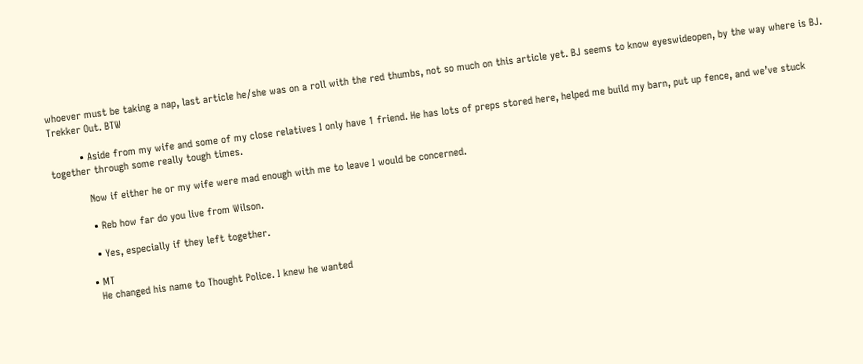whoever must be taking a nap, last article he/she was on a roll with the red thumbs, not so much on this article yet. BJ seems to know eyeswideopen, by the way where is BJ. Trekker Out. BTW

          • Aside from my wife and some of my close relatives I only have 1 friend. He has lots of preps stored here, helped me build my barn, put up fence, and we’ve stuck together through some really tough times.

            Now if either he or my wife were mad enough with me to leave I would be concerned.

            • Reb how far do you live from Wilson.

            • Yes, especially if they left together.

          • MT
            He changed his name to Thought Police. I knew he wanted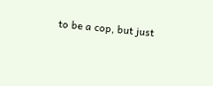to be a cop, but just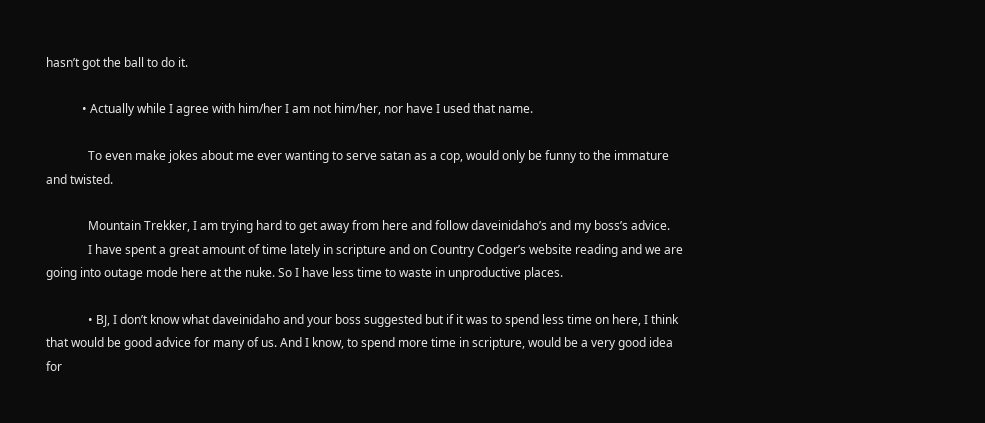hasn’t got the ball to do it.

            • Actually while I agree with him/her I am not him/her, nor have I used that name.

              To even make jokes about me ever wanting to serve satan as a cop, would only be funny to the immature and twisted.

              Mountain Trekker, I am trying hard to get away from here and follow daveinidaho’s and my boss’s advice.
              I have spent a great amount of time lately in scripture and on Country Codger’s website reading and we are going into outage mode here at the nuke. So I have less time to waste in unproductive places.

              • BJ, I don’t know what daveinidaho and your boss suggested but if it was to spend less time on here, I think that would be good advice for many of us. And I know, to spend more time in scripture, would be a very good idea for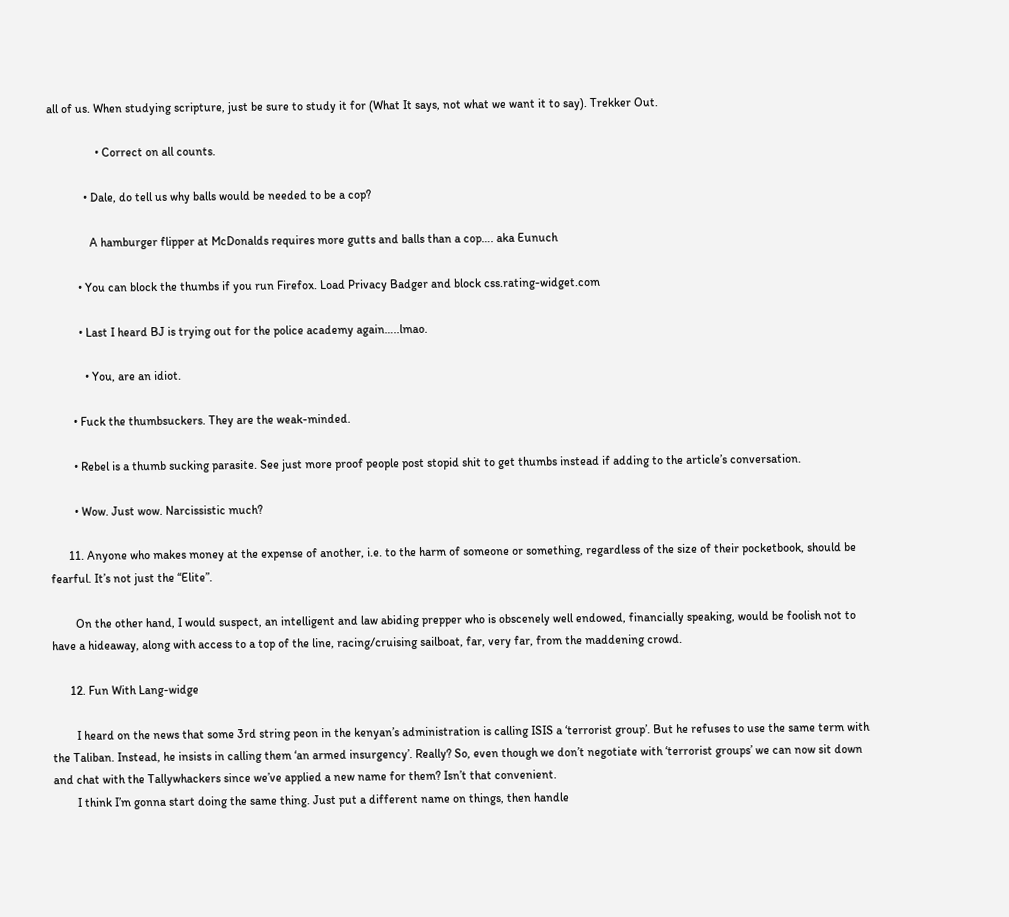all of us. When studying scripture, just be sure to study it for (What It says, not what we want it to say). Trekker Out.

                • Correct on all counts.

            • Dale, do tell us why balls would be needed to be a cop?

              A hamburger flipper at McDonalds requires more gutts and balls than a cop…. aka Eunuch

          • You can block the thumbs if you run Firefox. Load Privacy Badger and block css.rating-widget.com

          • Last I heard BJ is trying out for the police academy again…..lmao.

            • You, are an idiot.

        • Fuck the thumbsuckers. They are the weak-minded.

        • Rebel is a thumb sucking parasite. See just more proof people post stopid shit to get thumbs instead if adding to the article’s conversation.

        • Wow. Just wow. Narcissistic much?

      11. Anyone who makes money at the expense of another, i.e. to the harm of someone or something, regardless of the size of their pocketbook, should be fearful. It’s not just the “Elite”.

        On the other hand, I would suspect, an intelligent and law abiding prepper who is obscenely well endowed, financially speaking, would be foolish not to have a hideaway, along with access to a top of the line, racing/cruising sailboat, far, very far, from the maddening crowd.

      12. Fun With Lang-widge

        I heard on the news that some 3rd string peon in the kenyan’s administration is calling ISIS a ‘terrorist group’. But he refuses to use the same term with the Taliban. Instead, he insists in calling them ‘an armed insurgency’. Really? So, even though we don’t negotiate with ‘terrorist groups’ we can now sit down and chat with the Tallywhackers since we’ve applied a new name for them? Isn’t that convenient.
        I think I’m gonna start doing the same thing. Just put a different name on things, then handle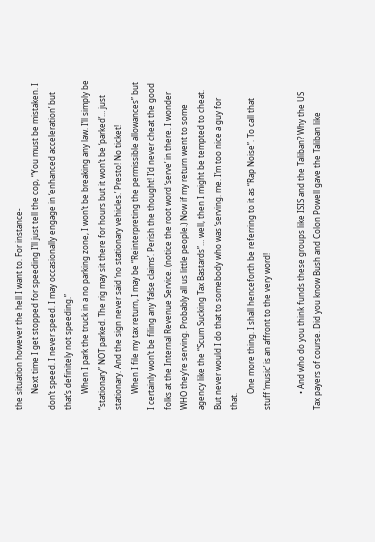the situation however the hell I want to. For instance-
        Next time I get stopped for speeding I’ll just tell the cop, “You must be mistaken. I don’t speed. I never speed. I may occasionally engage in ‘enhanced acceleration’ but that’s definitely not speeding.”
        When I park the truck in a no parking zone, I won’t be breaking any law. I’ll simply be “stationary” NOT parked. The rig may sit there for hours but it won’t be ‘parked’… just stationary. And the sign never said ‘no stationary vehicles.’ Presto! No ticket!
        When I file my tax return, I may be “Reinterpreting the permissible allowances” but I certainly won’t be filing any ‘false claims’. Perish the thought! I’d never cheat the good folks at the Internal Revenue Service. (notice the root word ‘serve’ in there. I wonder WHO they’re serving. Probably all us little people.) Now if my return went to some agency like the “Scum Sucking Tax Bastards”… well, then I might be tempted to cheat. But never would I do that to somebody who was ‘serving. me. I’m too nice a guy for that.
        One more thing. I shall henceforth be referring to it as “Rap Noise”. To call that stuff ‘music’ is an affront to the very word!

        • And who do you think funds these groups like ISIS and the Taliban? Why the US Tax payers of course. Did you know Bush and Colon Powell gave the Taliban like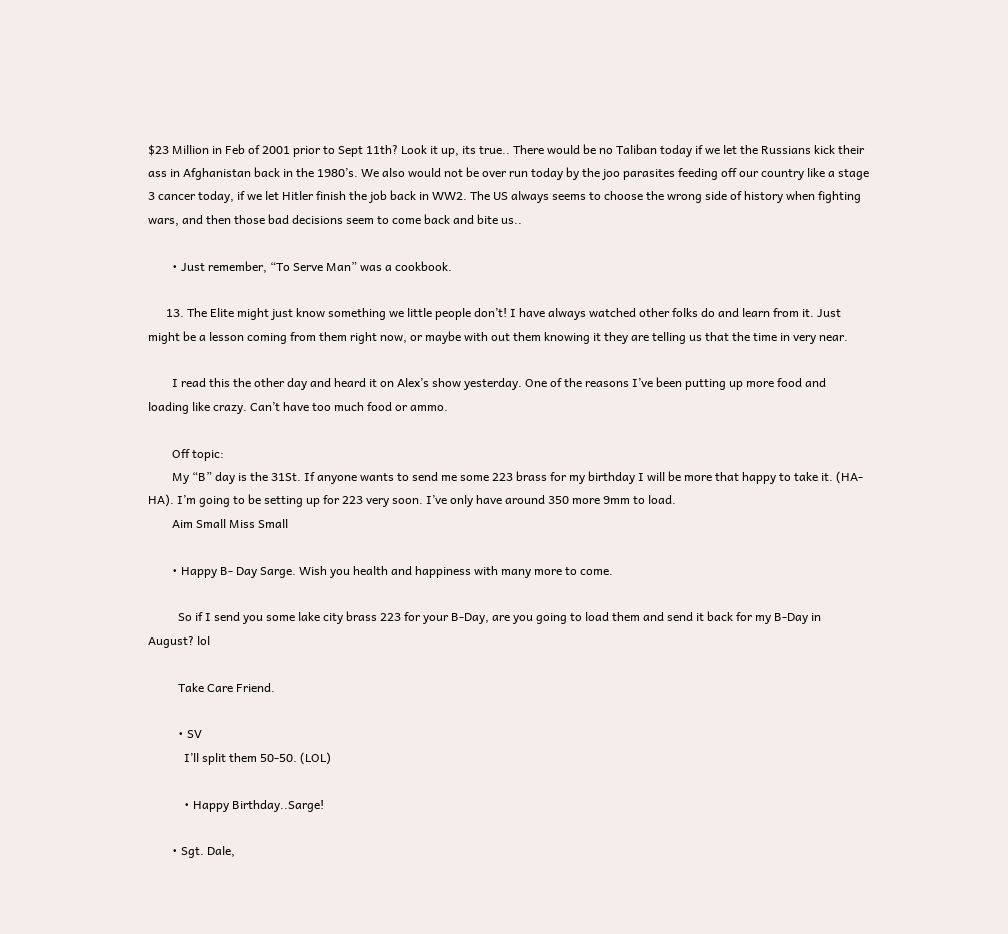$23 Million in Feb of 2001 prior to Sept 11th? Look it up, its true.. There would be no Taliban today if we let the Russians kick their ass in Afghanistan back in the 1980’s. We also would not be over run today by the joo parasites feeding off our country like a stage 3 cancer today, if we let Hitler finish the job back in WW2. The US always seems to choose the wrong side of history when fighting wars, and then those bad decisions seem to come back and bite us..

        • Just remember, “To Serve Man” was a cookbook.

      13. The Elite might just know something we little people don’t! I have always watched other folks do and learn from it. Just might be a lesson coming from them right now, or maybe with out them knowing it they are telling us that the time in very near.

        I read this the other day and heard it on Alex’s show yesterday. One of the reasons I’ve been putting up more food and loading like crazy. Can’t have too much food or ammo.

        Off topic:
        My “B” day is the 31St. If anyone wants to send me some 223 brass for my birthday I will be more that happy to take it. (HA-HA). I’m going to be setting up for 223 very soon. I’ve only have around 350 more 9mm to load.
        Aim Small Miss Small

        • Happy B- Day Sarge. Wish you health and happiness with many more to come.

          So if I send you some lake city brass 223 for your B-Day, are you going to load them and send it back for my B-Day in August? lol

          Take Care Friend.

          • SV
            I’ll split them 50-50. (LOL)

            • Happy Birthday..Sarge!

        • Sgt. Dale,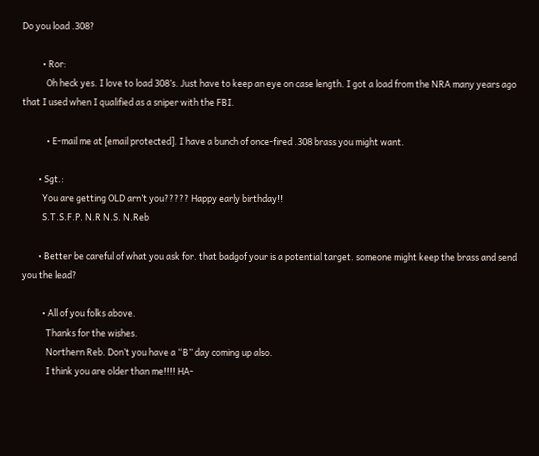Do you load .308?

          • Ror:
            Oh heck yes. I love to load 308’s. Just have to keep an eye on case length. I got a load from the NRA many years ago that I used when I qualified as a sniper with the FBI.

            • E-mail me at [email protected]. I have a bunch of once-fired .308 brass you might want.

        • Sgt.:
          You are getting OLD arn’t you????? Happy early birthday!!
          S.T.S.F.P. N.R N.S. N.Reb

        • Better be careful of what you ask for. that badgof your is a potential target. someone might keep the brass and send you the lead?

          • All of you folks above.
            Thanks for the wishes.
            Northern Reb. Don’t you have a “B” day coming up also.
            I think you are older than me!!!! HA-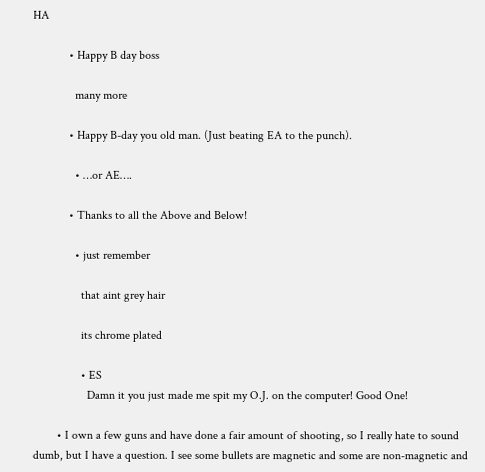HA

            • Happy B day boss

              many more

            • Happy B-day you old man. (Just beating EA to the punch).

              • …or AE….

            • Thanks to all the Above and Below!

              • just remember

                that aint grey hair

                its chrome plated

                • ES
                  Damn it you just made me spit my O.J. on the computer! Good One!

        • I own a few guns and have done a fair amount of shooting, so I really hate to sound dumb, but I have a question. I see some bullets are magnetic and some are non-magnetic and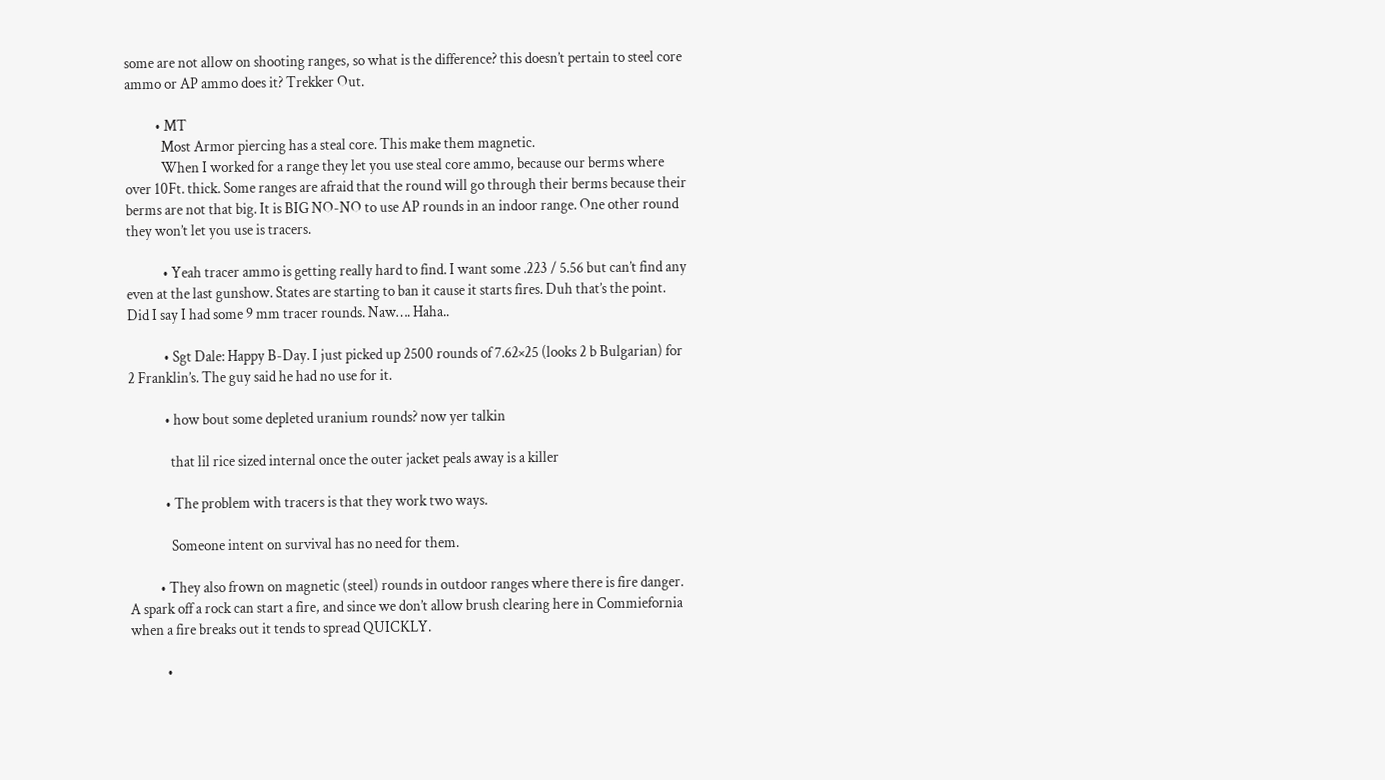some are not allow on shooting ranges, so what is the difference? this doesn’t pertain to steel core ammo or AP ammo does it? Trekker Out.

          • MT
            Most Armor piercing has a steal core. This make them magnetic.
            When I worked for a range they let you use steal core ammo, because our berms where over 10Ft. thick. Some ranges are afraid that the round will go through their berms because their berms are not that big. It is BIG NO-NO to use AP rounds in an indoor range. One other round they won’t let you use is tracers.

            • Yeah tracer ammo is getting really hard to find. I want some .223 / 5.56 but can’t find any even at the last gunshow. States are starting to ban it cause it starts fires. Duh that’s the point. Did I say I had some 9 mm tracer rounds. Naw…. Haha..

            • Sgt Dale: Happy B-Day. I just picked up 2500 rounds of 7.62×25 (looks 2 b Bulgarian) for 2 Franklin’s. The guy said he had no use for it.

            • how bout some depleted uranium rounds? now yer talkin

              that lil rice sized internal once the outer jacket peals away is a killer

            • The problem with tracers is that they work two ways.

              Someone intent on survival has no need for them.

          • They also frown on magnetic (steel) rounds in outdoor ranges where there is fire danger. A spark off a rock can start a fire, and since we don’t allow brush clearing here in Commiefornia when a fire breaks out it tends to spread QUICKLY.

            •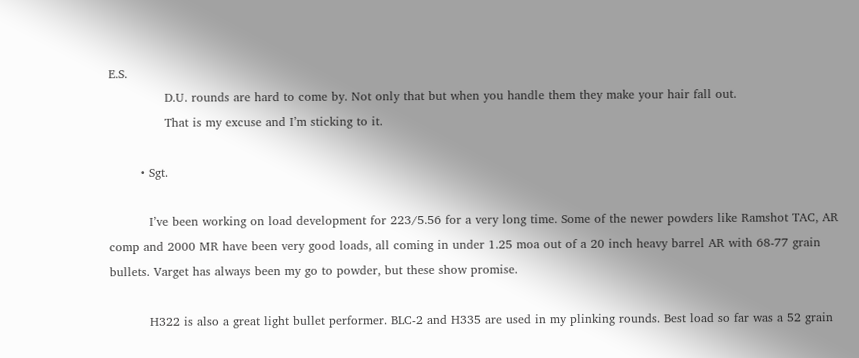E.S.
              D.U. rounds are hard to come by. Not only that but when you handle them they make your hair fall out.
              That is my excuse and I’m sticking to it.

        • Sgt.

          I’ve been working on load development for 223/5.56 for a very long time. Some of the newer powders like Ramshot TAC, AR comp and 2000 MR have been very good loads, all coming in under 1.25 moa out of a 20 inch heavy barrel AR with 68-77 grain bullets. Varget has always been my go to powder, but these show promise.

          H322 is also a great light bullet performer. BLC-2 and H335 are used in my plinking rounds. Best load so far was a 52 grain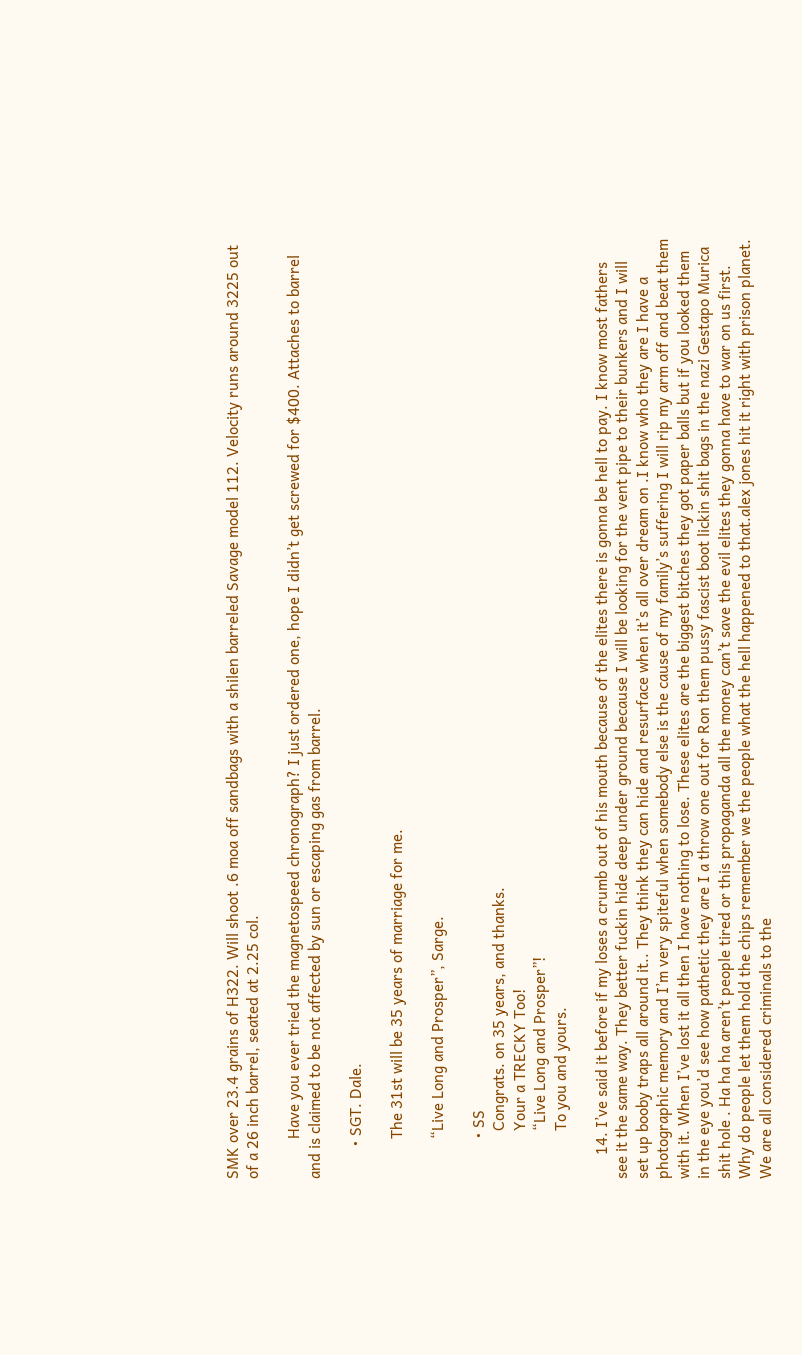SMK over 23.4 grains of H322. Will shoot .6 moa off sandbags with a shilen barreled Savage model 112. Velocity runs around 3225 out of a 26 inch barrel, seated at 2.25 col.

          Have you ever tried the magnetospeed chronograph? I just ordered one, hope I didn’t get screwed for $400. Attaches to barrel and is claimed to be not affected by sun or escaping gas from barrel.

        • SGT. Dale.

          The 31st will be 35 years of marriage for me.

          “Live Long and Prosper”, Sarge.

          • SS
            Congrats. on 35 years, and thanks.
            Your a TRECKY Too!
            “Live Long and Prosper”!
            To you and yours.

      14. I’ve said it before if my loses a crumb out of his mouth because of the elites there is gonna be hell to pay. I know most fathers see it the same way. They better fuckin hide deep under ground because I will be looking for the vent pipe to their bunkers and I will set up booby traps all around it.. They think they can hide and resurface when it’s all over dream on .I know who they are I have a photographic memory and I’m very spiteful when somebody else is the cause of my family’s suffering I will rip my arm off and beat them with it. When I’ve lost it all then I have nothing to lose. These elites are the biggest bitches they got paper balls but if you looked them in the eye you’d see how pathetic they are I a throw one out for Ron them pussy fascist boot lickin shit bags in the nazi Gestapo Murica shit hole . Ha ha ha aren’t people tired or this propaganda all the money can’t save the evil elites they gonna have to war on us first. Why do people let them hold the chips remember we the people what the hell happened to that.alex jones hit it right with prison planet. We are all considered criminals to the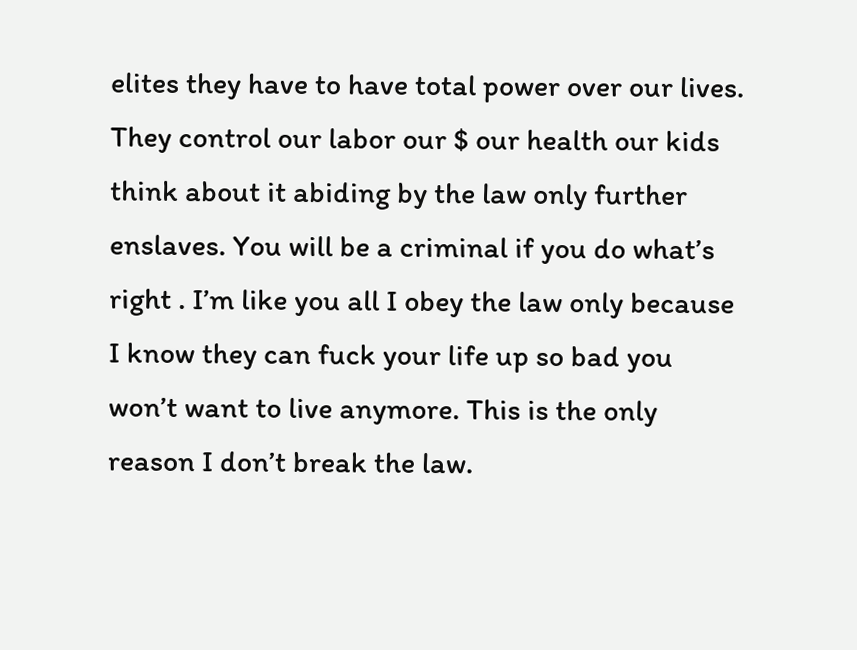elites they have to have total power over our lives. They control our labor our $ our health our kids think about it abiding by the law only further enslaves. You will be a criminal if you do what’s right . I’m like you all I obey the law only because I know they can fuck your life up so bad you won’t want to live anymore. This is the only reason I don’t break the law.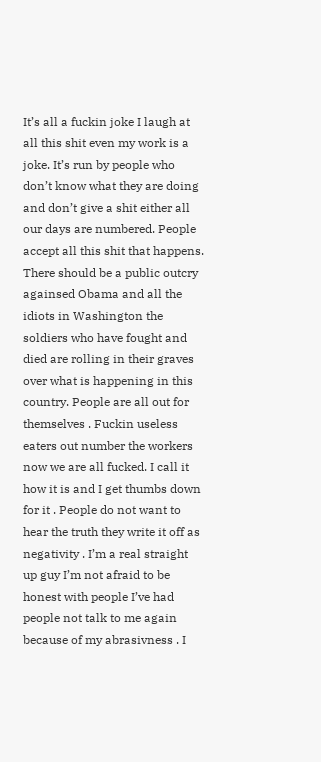It’s all a fuckin joke I laugh at all this shit even my work is a joke. It’s run by people who don’t know what they are doing and don’t give a shit either all our days are numbered. People accept all this shit that happens. There should be a public outcry againsed Obama and all the idiots in Washington the soldiers who have fought and died are rolling in their graves over what is happening in this country. People are all out for themselves . Fuckin useless eaters out number the workers now we are all fucked. I call it how it is and I get thumbs down for it . People do not want to hear the truth they write it off as negativity . I’m a real straight up guy I’m not afraid to be honest with people I’ve had people not talk to me again because of my abrasivness . I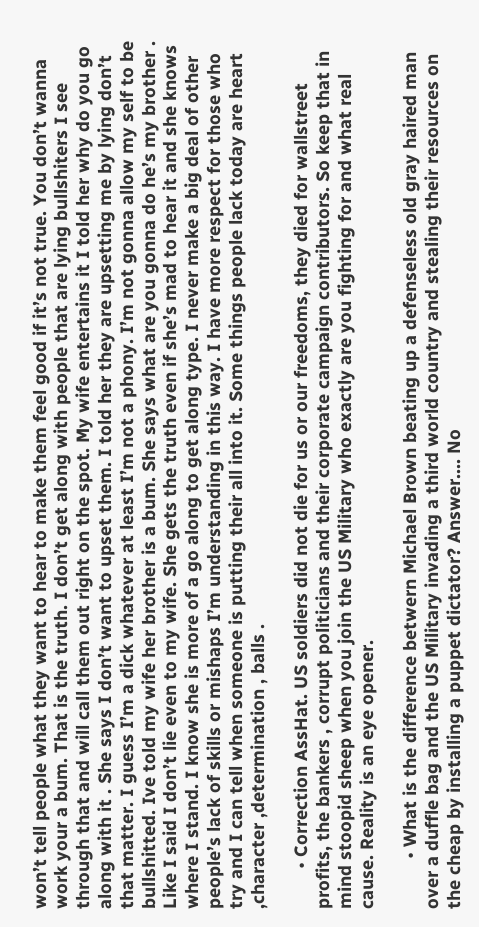won’t tell people what they want to hear to make them feel good if it’s not true. You don’t wanna work your a bum. That is the truth. I don’t get along with people that are lying bullshiters I see through that and will call them out right on the spot. My wife entertains it I told her why do you go along with it . She says I don’t want to upset them. I told her they are upsetting me by lying don’t that matter. I guess I’m a dick whatever at least I’m not a phony. I’m not gonna allow my self to be bullshitted. Ive told my wife her brother is a bum. She says what are you gonna do he’s my brother . Like I said I don’t lie even to my wife. She gets the truth even if she’s mad to hear it and she knows where I stand. I know she is more of a go along to get along type. I never make a big deal of other people’s lack of skills or mishaps I’m understanding in this way. I have more respect for those who try and I can tell when someone is putting their all into it. Some things people lack today are heart ,character ,determination , balls .

        • Correction AssHat. US soldiers did not die for us or our freedoms, they died for wallstreet profits, the bankers , corrupt politicians and their corporate campaign contributors. So keep that in mind stoopid sheep when you join the US Military who exactly are you fighting for and what real cause. Reality is an eye opener.

          • What is the difference betwern Michael Brown beating up a defenseless old gray haired man over a duffle bag and the US Military invading a third world country and stealing their resources on the cheap by installing a puppet dictator? Answer…. No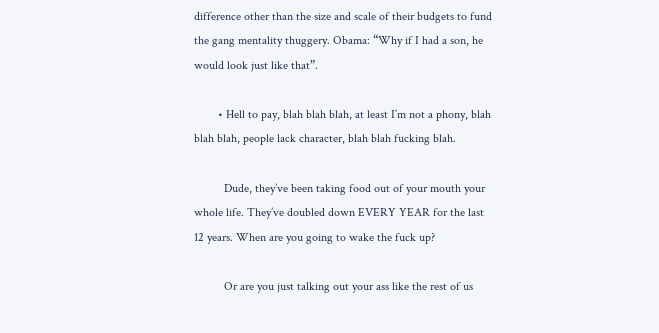difference other than the size and scale of their budgets to fund the gang mentality thuggery. Obama: “Why if I had a son, he would look just like that”.

        • Hell to pay, blah blah blah, at least I’m not a phony, blah blah blah, people lack character, blah blah fucking blah.

          Dude, they’ve been taking food out of your mouth your whole life. They’ve doubled down EVERY YEAR for the last 12 years. When are you going to wake the fuck up?

          Or are you just talking out your ass like the rest of us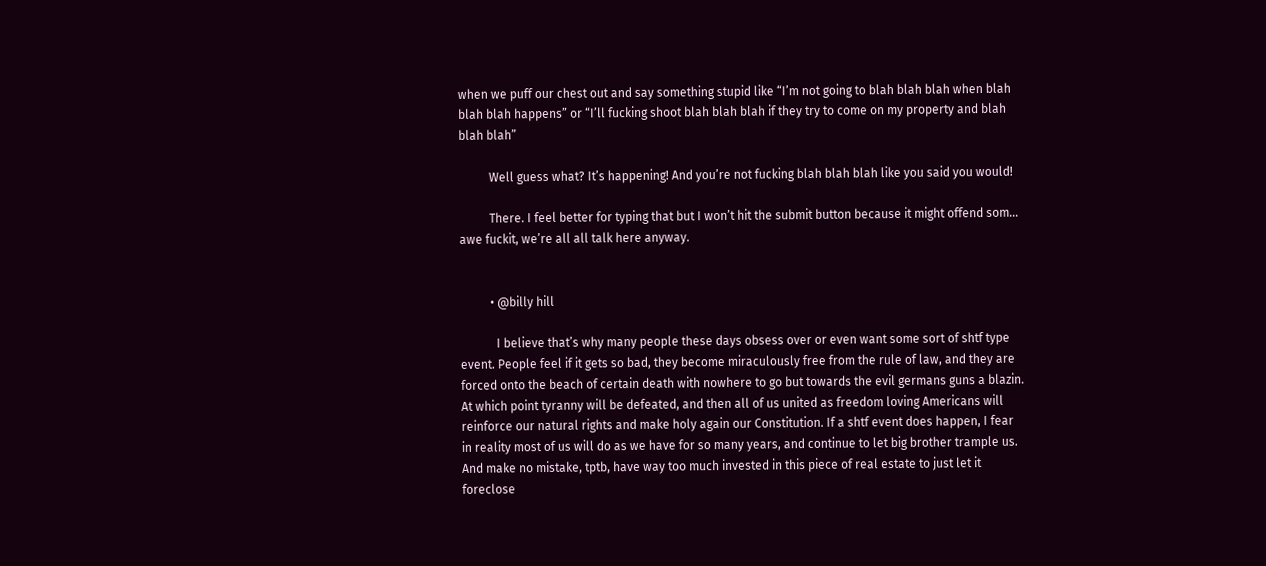when we puff our chest out and say something stupid like “I’m not going to blah blah blah when blah blah blah happens” or “I’ll fucking shoot blah blah blah if they try to come on my property and blah blah blah”

          Well guess what? It’s happening! And you’re not fucking blah blah blah like you said you would!

          There. I feel better for typing that but I won’t hit the submit button because it might offend som… awe fuckit, we’re all all talk here anyway.


          • @billy hill

            I believe that’s why many people these days obsess over or even want some sort of shtf type event. People feel if it gets so bad, they become miraculously free from the rule of law, and they are forced onto the beach of certain death with nowhere to go but towards the evil germans guns a blazin. At which point tyranny will be defeated, and then all of us united as freedom loving Americans will reinforce our natural rights and make holy again our Constitution. If a shtf event does happen, I fear in reality most of us will do as we have for so many years, and continue to let big brother trample us. And make no mistake, tptb, have way too much invested in this piece of real estate to just let it foreclose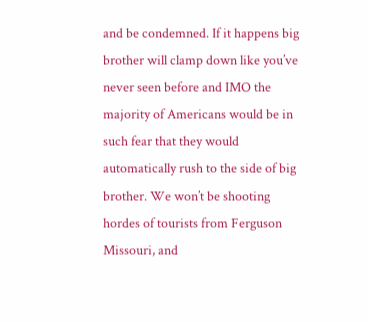and be condemned. If it happens big brother will clamp down like you’ve never seen before and IMO the majority of Americans would be in such fear that they would automatically rush to the side of big brother. We won’t be shooting hordes of tourists from Ferguson Missouri, and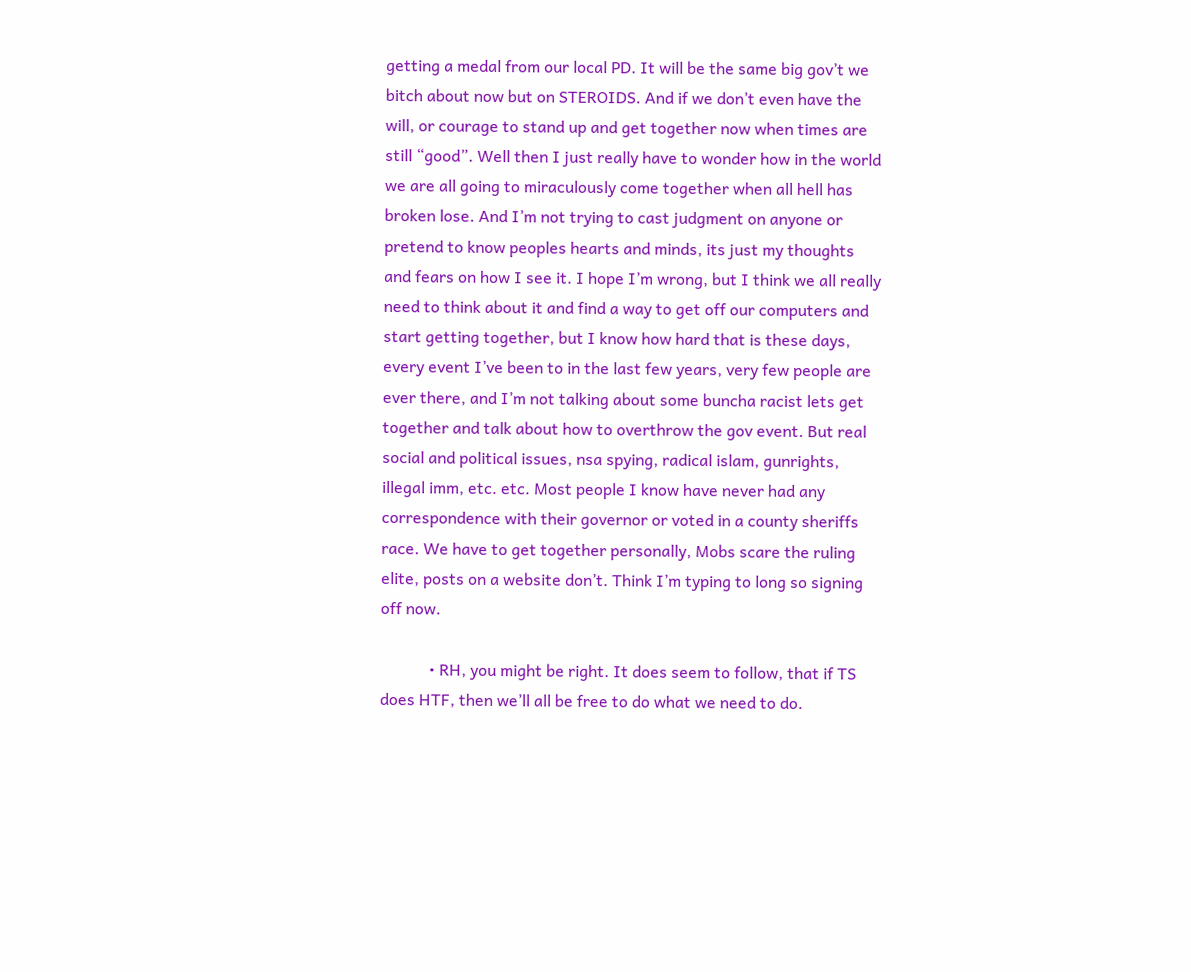getting a medal from our local PD. It will be the same big gov’t we bitch about now but on STEROIDS. And if we don’t even have the will, or courage to stand up and get together now when times are still “good”. Well then I just really have to wonder how in the world we are all going to miraculously come together when all hell has broken lose. And I’m not trying to cast judgment on anyone or pretend to know peoples hearts and minds, its just my thoughts and fears on how I see it. I hope I’m wrong, but I think we all really need to think about it and find a way to get off our computers and start getting together, but I know how hard that is these days, every event I’ve been to in the last few years, very few people are ever there, and I’m not talking about some buncha racist lets get together and talk about how to overthrow the gov event. But real social and political issues, nsa spying, radical islam, gunrights, illegal imm, etc. etc. Most people I know have never had any correspondence with their governor or voted in a county sheriffs race. We have to get together personally, Mobs scare the ruling elite, posts on a website don’t. Think I’m typing to long so signing off now.

            • RH, you might be right. It does seem to follow, that if TS does HTF, then we’ll all be free to do what we need to do.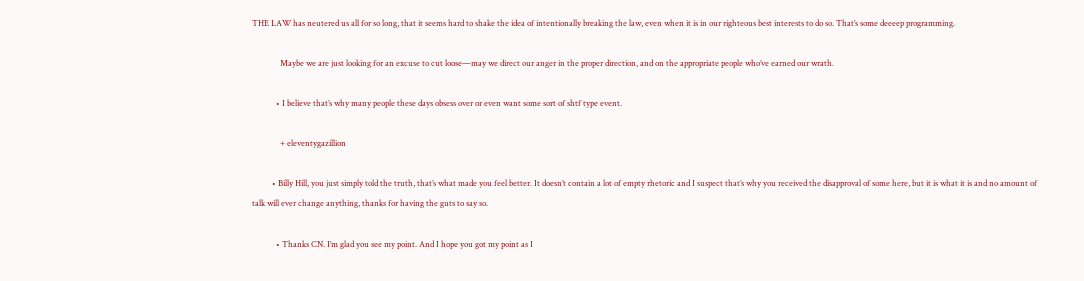THE LAW has neutered us all for so long, that it seems hard to shake the idea of intentionally breaking the law, even when it is in our righteous best interests to do so. That’s some deeeep programming.

              Maybe we are just looking for an excuse to cut loose—may we direct our anger in the proper direction, and on the appropriate people who’ve earned our wrath.

            • I believe that’s why many people these days obsess over or even want some sort of shtf type event.

              + eleventygazillion

          • Billy Hill, you just simply told the truth, that’s what made you feel better. It doesn’t contain a lot of empty rhetoric and I suspect that’s why you received the disapproval of some here, but it is what it is and no amount of talk will ever change anything, thanks for having the guts to say so.

            • Thanks CN. I’m glad you see my point. And I hope you got my point as I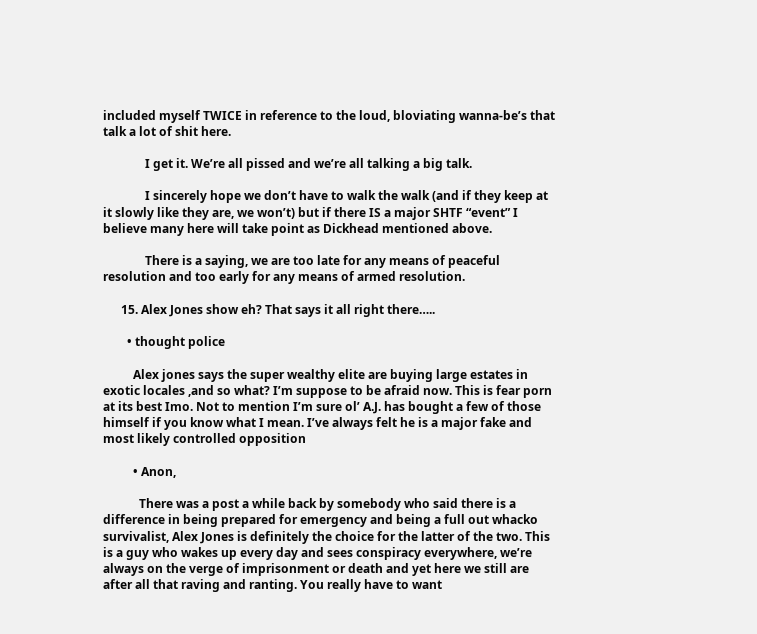included myself TWICE in reference to the loud, bloviating wanna-be’s that talk a lot of shit here.

              I get it. We’re all pissed and we’re all talking a big talk.

              I sincerely hope we don’t have to walk the walk (and if they keep at it slowly like they are, we won’t) but if there IS a major SHTF “event” I believe many here will take point as Dickhead mentioned above.

              There is a saying, we are too late for any means of peaceful resolution and too early for any means of armed resolution.

      15. Alex Jones show eh? That says it all right there…..

        • thought police

          Alex jones says the super wealthy elite are buying large estates in exotic locales ,and so what? I’m suppose to be afraid now. This is fear porn at its best Imo. Not to mention I’m sure ol’ A.J. has bought a few of those himself if you know what I mean. I’ve always felt he is a major fake and most likely controlled opposition

          • Anon,

            There was a post a while back by somebody who said there is a difference in being prepared for emergency and being a full out whacko survivalist, Alex Jones is definitely the choice for the latter of the two. This is a guy who wakes up every day and sees conspiracy everywhere, we’re always on the verge of imprisonment or death and yet here we still are after all that raving and ranting. You really have to want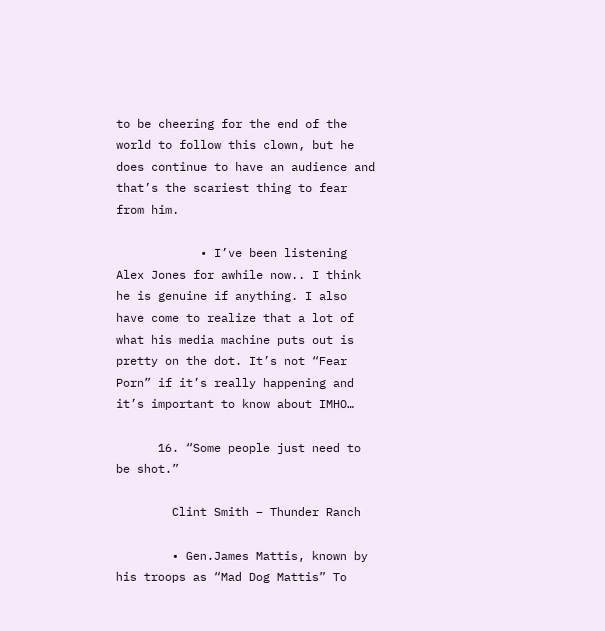to be cheering for the end of the world to follow this clown, but he does continue to have an audience and that’s the scariest thing to fear from him.

            • I’ve been listening Alex Jones for awhile now.. I think he is genuine if anything. I also have come to realize that a lot of what his media machine puts out is pretty on the dot. It’s not “Fear Porn” if it’s really happening and it’s important to know about IMHO…

      16. “Some people just need to be shot.”

        Clint Smith – Thunder Ranch

        • Gen.James Mattis, known by his troops as “Mad Dog Mattis” To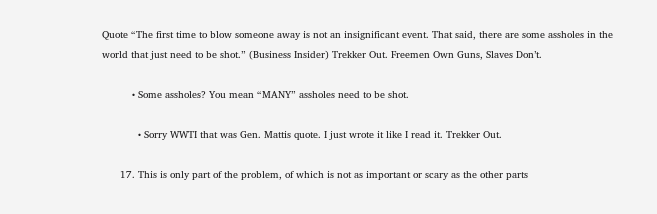Quote “The first time to blow someone away is not an insignificant event. That said, there are some assholes in the world that just need to be shot.” (Business Insider) Trekker Out. Freemen Own Guns, Slaves Don’t.

          • Some assholes? You mean “MANY” assholes need to be shot.

            • Sorry WWTI that was Gen. Mattis quote. I just wrote it like I read it. Trekker Out.

      17. This is only part of the problem, of which is not as important or scary as the other parts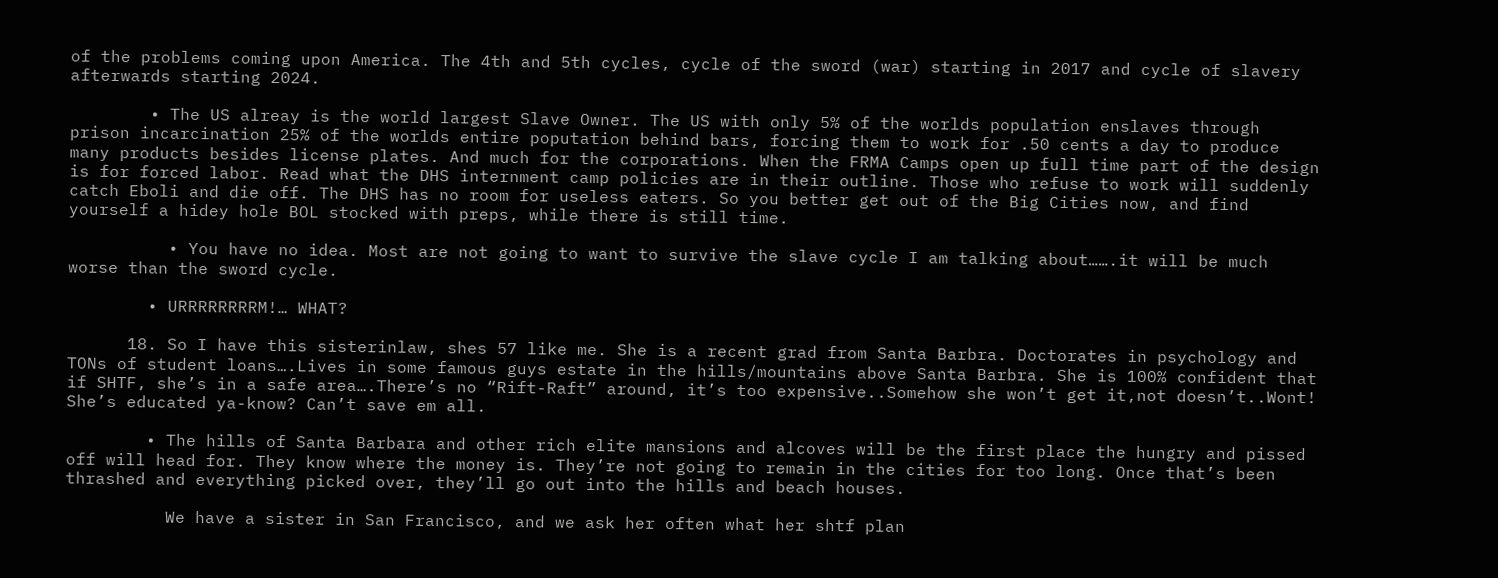of the problems coming upon America. The 4th and 5th cycles, cycle of the sword (war) starting in 2017 and cycle of slavery afterwards starting 2024.

        • The US alreay is the world largest Slave Owner. The US with only 5% of the worlds population enslaves through prison incarcination 25% of the worlds entire poputation behind bars, forcing them to work for .50 cents a day to produce many products besides license plates. And much for the corporations. When the FRMA Camps open up full time part of the design is for forced labor. Read what the DHS internment camp policies are in their outline. Those who refuse to work will suddenly catch Eboli and die off. The DHS has no room for useless eaters. So you better get out of the Big Cities now, and find yourself a hidey hole BOL stocked with preps, while there is still time.

          • You have no idea. Most are not going to want to survive the slave cycle I am talking about…….it will be much worse than the sword cycle.

        • URRRRRRRRM!… WHAT?

      18. So I have this sisterinlaw, shes 57 like me. She is a recent grad from Santa Barbra. Doctorates in psychology and TONs of student loans….Lives in some famous guys estate in the hills/mountains above Santa Barbra. She is 100% confident that if SHTF, she’s in a safe area….There’s no “Rift-Raft” around, it’s too expensive..Somehow she won’t get it,not doesn’t..Wont! She’s educated ya-know? Can’t save em all.

        • The hills of Santa Barbara and other rich elite mansions and alcoves will be the first place the hungry and pissed off will head for. They know where the money is. They’re not going to remain in the cities for too long. Once that’s been thrashed and everything picked over, they’ll go out into the hills and beach houses.

          We have a sister in San Francisco, and we ask her often what her shtf plan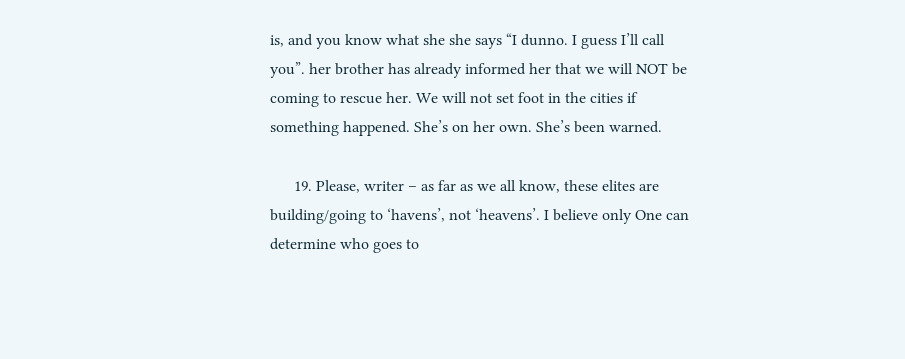is, and you know what she she says “I dunno. I guess I’ll call you”. her brother has already informed her that we will NOT be coming to rescue her. We will not set foot in the cities if something happened. She’s on her own. She’s been warned.

      19. Please, writer – as far as we all know, these elites are building/going to ‘havens’, not ‘heavens’. I believe only One can determine who goes to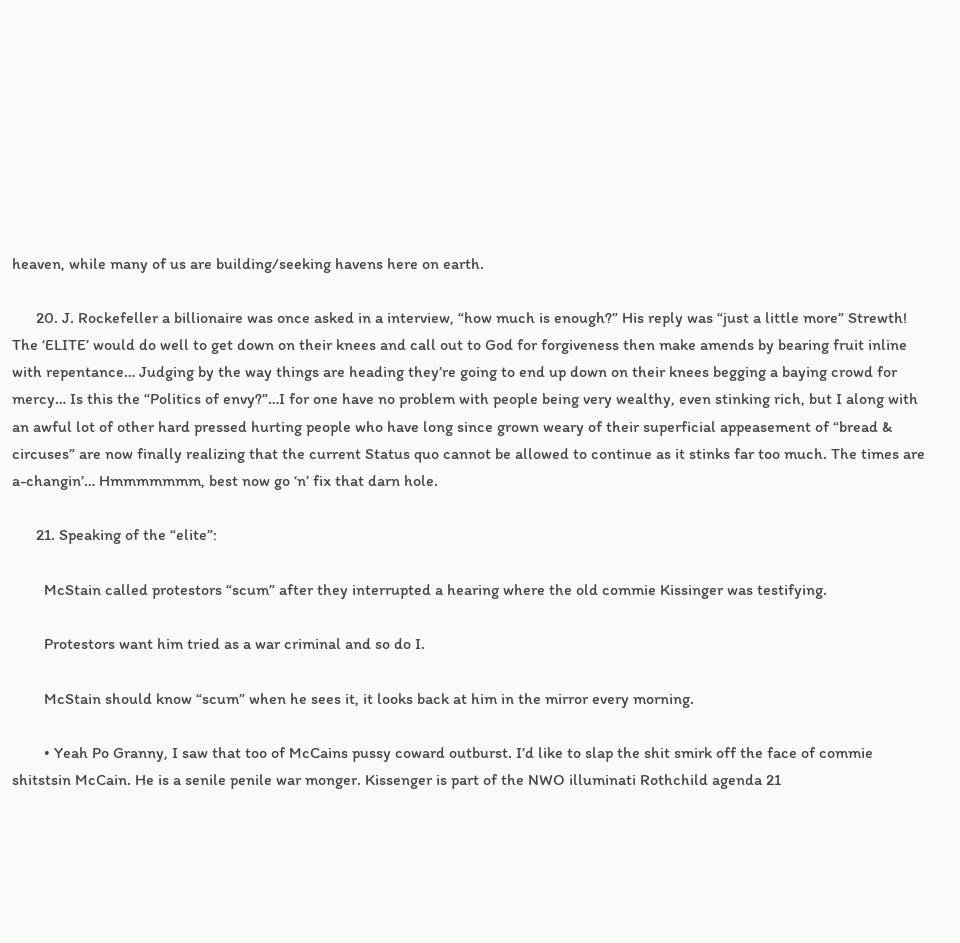heaven, while many of us are building/seeking havens here on earth.

      20. J. Rockefeller a billionaire was once asked in a interview, “how much is enough?” His reply was “just a little more” Strewth! The ‘ELITE’ would do well to get down on their knees and call out to God for forgiveness then make amends by bearing fruit inline with repentance… Judging by the way things are heading they’re going to end up down on their knees begging a baying crowd for mercy… Is this the “Politics of envy?”…I for one have no problem with people being very wealthy, even stinking rich, but I along with an awful lot of other hard pressed hurting people who have long since grown weary of their superficial appeasement of “bread & circuses” are now finally realizing that the current Status quo cannot be allowed to continue as it stinks far too much. The times are a-changin’… Hmmmmmmm, best now go ‘n’ fix that darn hole.

      21. Speaking of the “elite”:

        McStain called protestors “scum” after they interrupted a hearing where the old commie Kissinger was testifying.

        Protestors want him tried as a war criminal and so do I.

        McStain should know “scum” when he sees it, it looks back at him in the mirror every morning.

        • Yeah Po Granny, I saw that too of McCains pussy coward outburst. I’d like to slap the shit smirk off the face of commie shitstsin McCain. He is a senile penile war monger. Kissenger is part of the NWO illuminati Rothchild agenda 21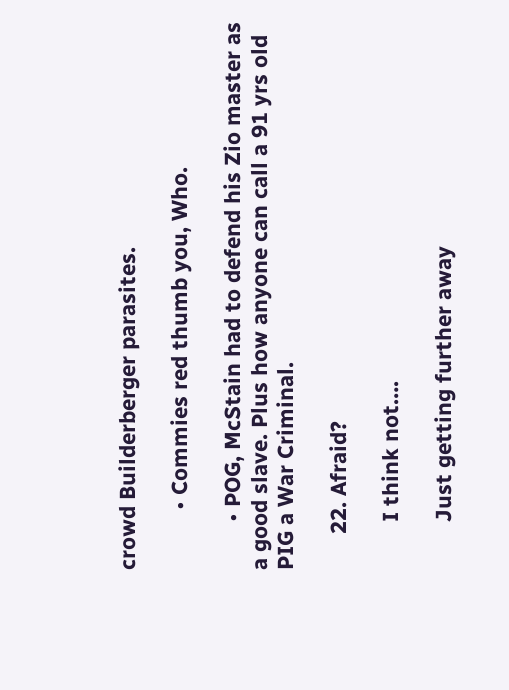crowd Builderberger parasites.

          • Commies red thumb you, Who.

        • POG, McStain had to defend his Zio master as a good slave. Plus how anyone can call a 91 yrs old PIG a War Criminal.

      22. Afraid?

        I think not….

        Just getting further away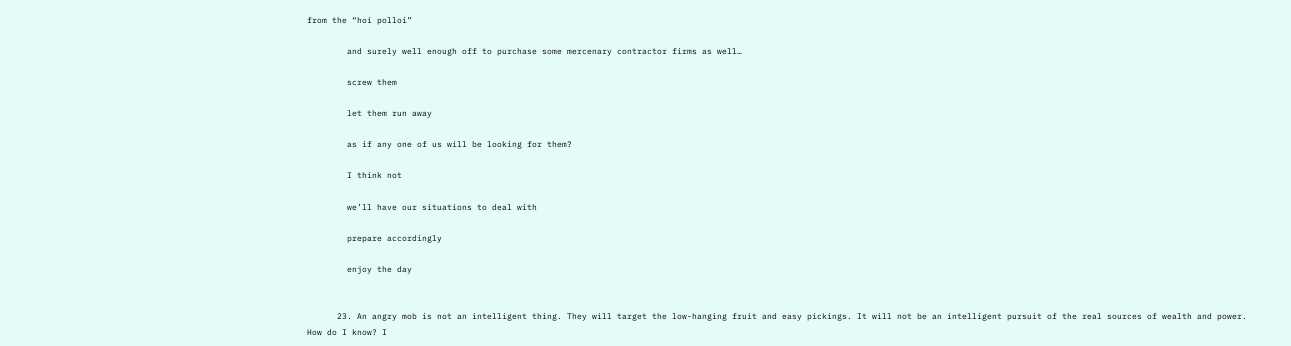from the “hoi polloi”

        and surely well enough off to purchase some mercenary contractor firms as well…

        screw them

        let them run away

        as if any one of us will be looking for them?

        I think not

        we’ll have our situations to deal with

        prepare accordingly

        enjoy the day


      23. An angry mob is not an intelligent thing. They will target the low-hanging fruit and easy pickings. It will not be an intelligent pursuit of the real sources of wealth and power. How do I know? I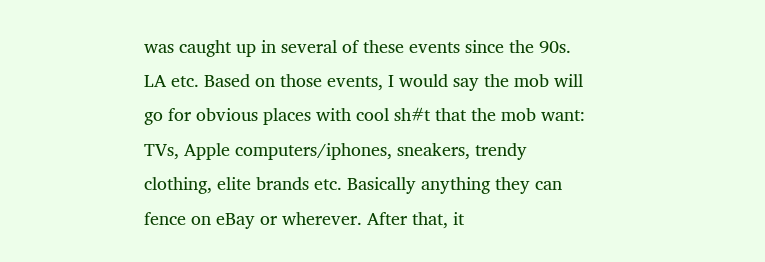was caught up in several of these events since the 90s. LA etc. Based on those events, I would say the mob will go for obvious places with cool sh#t that the mob want: TVs, Apple computers/iphones, sneakers, trendy clothing, elite brands etc. Basically anything they can fence on eBay or wherever. After that, it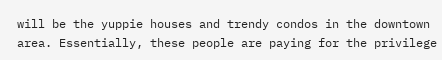will be the yuppie houses and trendy condos in the downtown area. Essentially, these people are paying for the privilege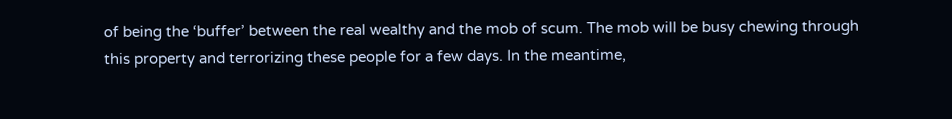of being the ‘buffer’ between the real wealthy and the mob of scum. The mob will be busy chewing through this property and terrorizing these people for a few days. In the meantime,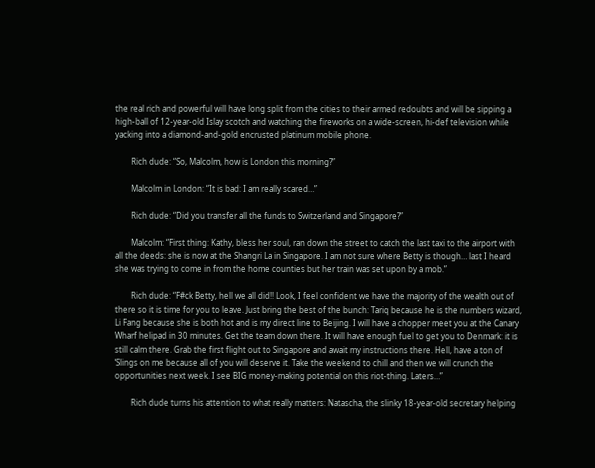the real rich and powerful will have long split from the cities to their armed redoubts and will be sipping a high-ball of 12-year-old Islay scotch and watching the fireworks on a wide-screen, hi-def television while yacking into a diamond-and-gold encrusted platinum mobile phone.

        Rich dude: “So, Malcolm, how is London this morning?”

        Malcolm in London: “It is bad: I am really scared…”

        Rich dude: “Did you transfer all the funds to Switzerland and Singapore?”

        Malcolm: “First thing: Kathy, bless her soul, ran down the street to catch the last taxi to the airport with all the deeds: she is now at the Shangri La in Singapore. I am not sure where Betty is though… last I heard she was trying to come in from the home counties but her train was set upon by a mob.”

        Rich dude: “F#ck Betty, hell we all did!! Look, I feel confident we have the majority of the wealth out of there so it is time for you to leave. Just bring the best of the bunch: Tariq because he is the numbers wizard, Li Fang because she is both hot and is my direct line to Beijing. I will have a chopper meet you at the Canary Wharf helipad in 30 minutes. Get the team down there. It will have enough fuel to get you to Denmark: it is still calm there. Grab the first flight out to Singapore and await my instructions there. Hell, have a ton of ‘Slings on me because all of you will deserve it. Take the weekend to chill and then we will crunch the opportunities next week. I see BIG money-making potential on this riot-thing. Laters…”

        Rich dude turns his attention to what really matters: Natascha, the slinky 18-year-old secretary helping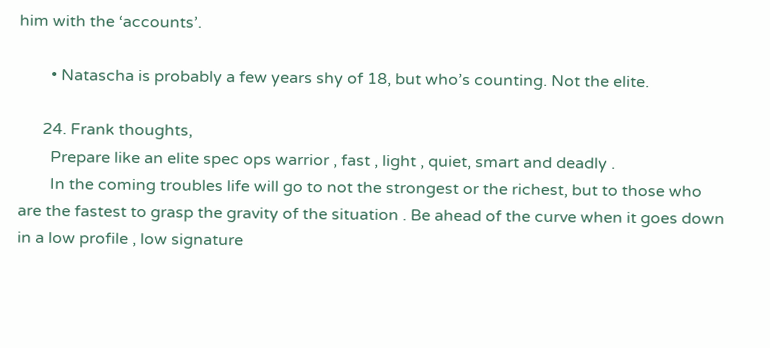him with the ‘accounts’.

        • Natascha is probably a few years shy of 18, but who’s counting. Not the elite.

      24. Frank thoughts,
        Prepare like an elite spec ops warrior , fast , light , quiet, smart and deadly .
        In the coming troubles life will go to not the strongest or the richest, but to those who are the fastest to grasp the gravity of the situation . Be ahead of the curve when it goes down in a low profile , low signature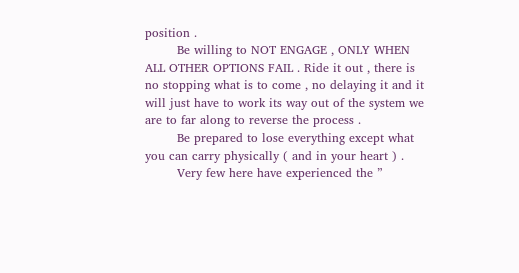position .
        Be willing to NOT ENGAGE , ONLY WHEN ALL OTHER OPTIONS FAIL . Ride it out , there is no stopping what is to come , no delaying it and it will just have to work its way out of the system we are to far along to reverse the process .
        Be prepared to lose everything except what you can carry physically ( and in your heart ) .
        Very few here have experienced the ”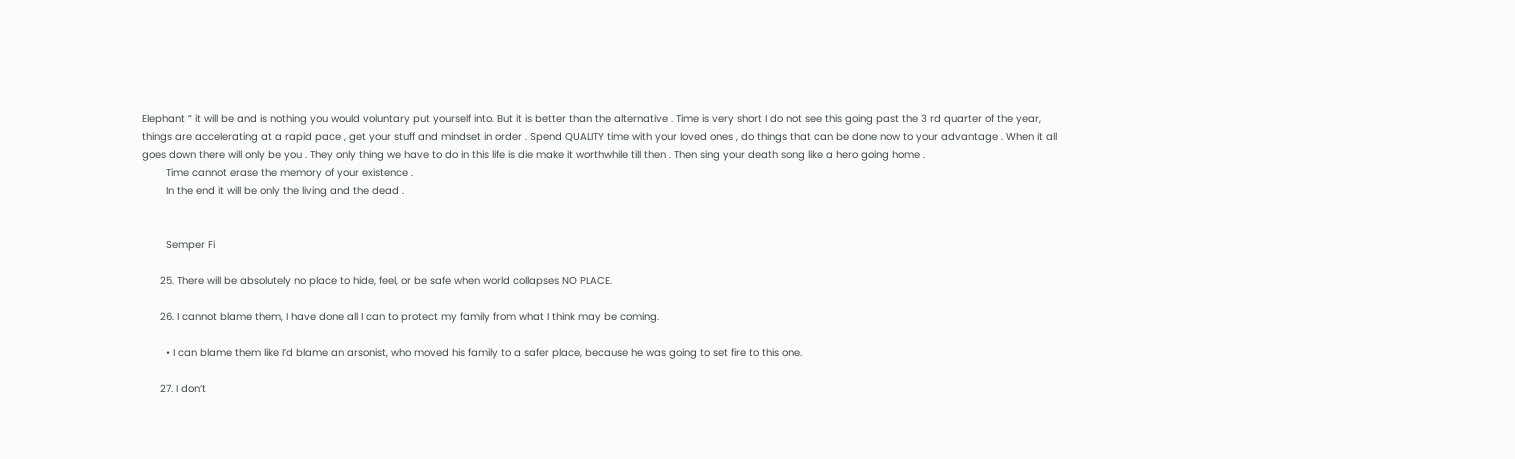Elephant ” it will be and is nothing you would voluntary put yourself into. But it is better than the alternative . Time is very short I do not see this going past the 3 rd quarter of the year, things are accelerating at a rapid pace , get your stuff and mindset in order . Spend QUALITY time with your loved ones , do things that can be done now to your advantage . When it all goes down there will only be you . They only thing we have to do in this life is die make it worthwhile till then . Then sing your death song like a hero going home .
        Time cannot erase the memory of your existence .
        In the end it will be only the living and the dead .


        Semper Fi

      25. There will be absolutely no place to hide, feel, or be safe when world collapses NO PLACE.

      26. I cannot blame them, I have done all I can to protect my family from what I think may be coming.

        • I can blame them like I’d blame an arsonist, who moved his family to a safer place, because he was going to set fire to this one.

      27. I don’t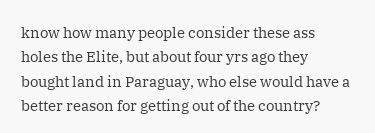know how many people consider these ass holes the Elite, but about four yrs ago they bought land in Paraguay, who else would have a better reason for getting out of the country?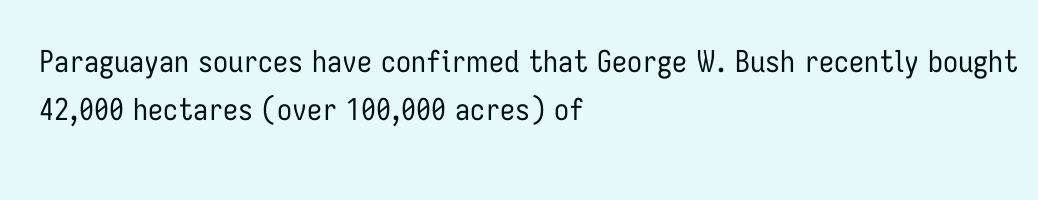Paraguayan sources have confirmed that George W. Bush recently bought 42,000 hectares (over 100,000 acres) of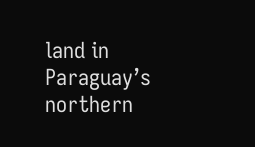land in Paraguay’s northern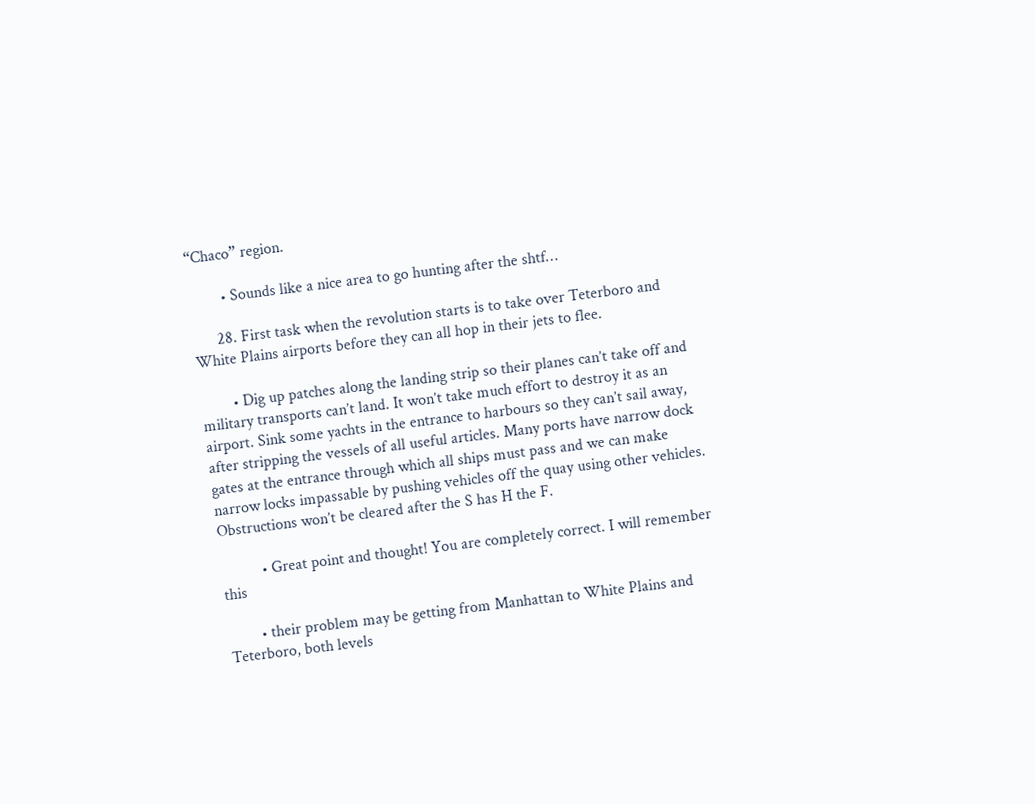“Chaco” region.

        • Sounds like a nice area to go hunting after the shtf…

      28. First task when the revolution starts is to take over Teterboro and White Plains airports before they can all hop in their jets to flee.

        • Dig up patches along the landing strip so their planes can’t take off and military transports can’t land. It won’t take much effort to destroy it as an airport. Sink some yachts in the entrance to harbours so they can’t sail away, after stripping the vessels of all useful articles. Many ports have narrow dock gates at the entrance through which all ships must pass and we can make narrow locks impassable by pushing vehicles off the quay using other vehicles. Obstructions won’t be cleared after the S has H the F.

          • Great point and thought! You are completely correct. I will remember this

        • their problem may be getting from Manhattan to White Plains and Teterboro, both levels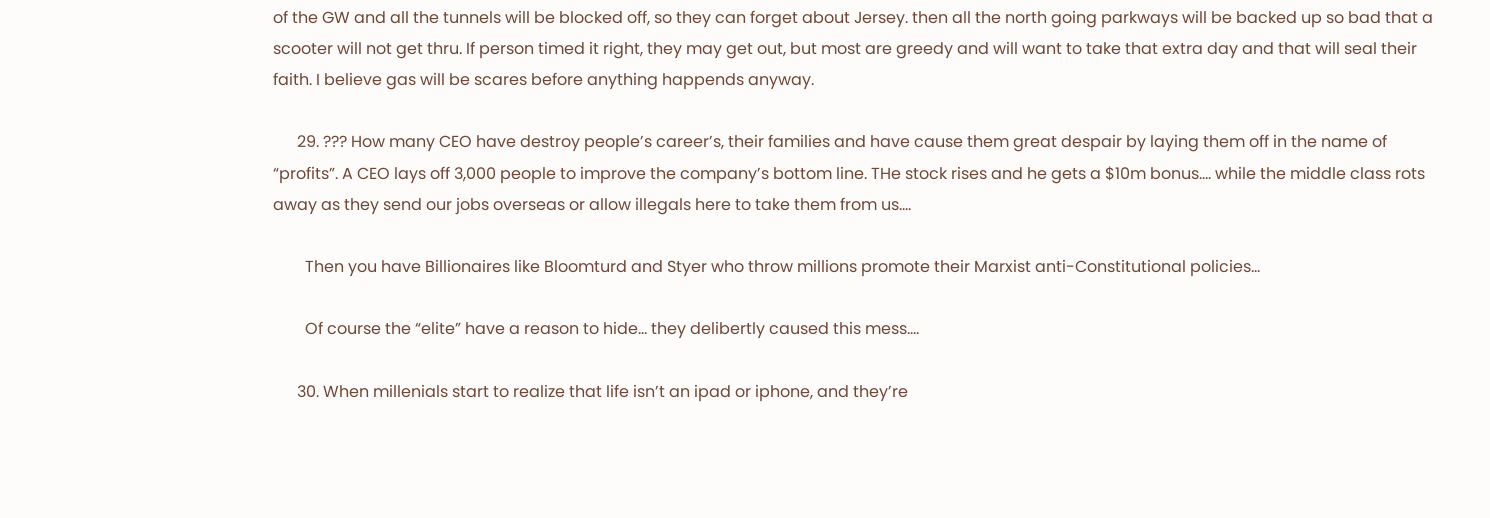of the GW and all the tunnels will be blocked off, so they can forget about Jersey. then all the north going parkways will be backed up so bad that a scooter will not get thru. If person timed it right, they may get out, but most are greedy and will want to take that extra day and that will seal their faith. I believe gas will be scares before anything happends anyway.

      29. ??? How many CEO have destroy people’s career’s, their families and have cause them great despair by laying them off in the name of “profits”. A CEO lays off 3,000 people to improve the company’s bottom line. THe stock rises and he gets a $10m bonus…. while the middle class rots away as they send our jobs overseas or allow illegals here to take them from us….

        Then you have Billionaires like Bloomturd and Styer who throw millions promote their Marxist anti-Constitutional policies…

        Of course the “elite” have a reason to hide… they delibertly caused this mess….

      30. When millenials start to realize that life isn’t an ipad or iphone, and they’re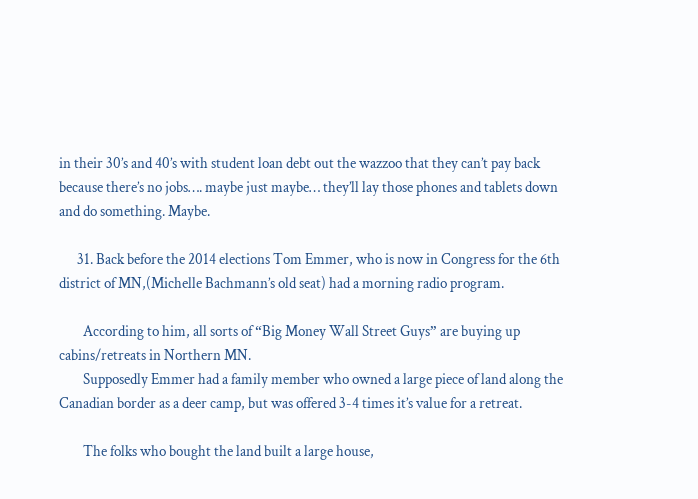in their 30’s and 40’s with student loan debt out the wazzoo that they can’t pay back because there’s no jobs…. maybe just maybe… they’ll lay those phones and tablets down and do something. Maybe.

      31. Back before the 2014 elections Tom Emmer, who is now in Congress for the 6th district of MN,(Michelle Bachmann’s old seat) had a morning radio program.

        According to him, all sorts of “Big Money Wall Street Guys” are buying up cabins/retreats in Northern MN.
        Supposedly Emmer had a family member who owned a large piece of land along the Canadian border as a deer camp, but was offered 3-4 times it’s value for a retreat.

        The folks who bought the land built a large house,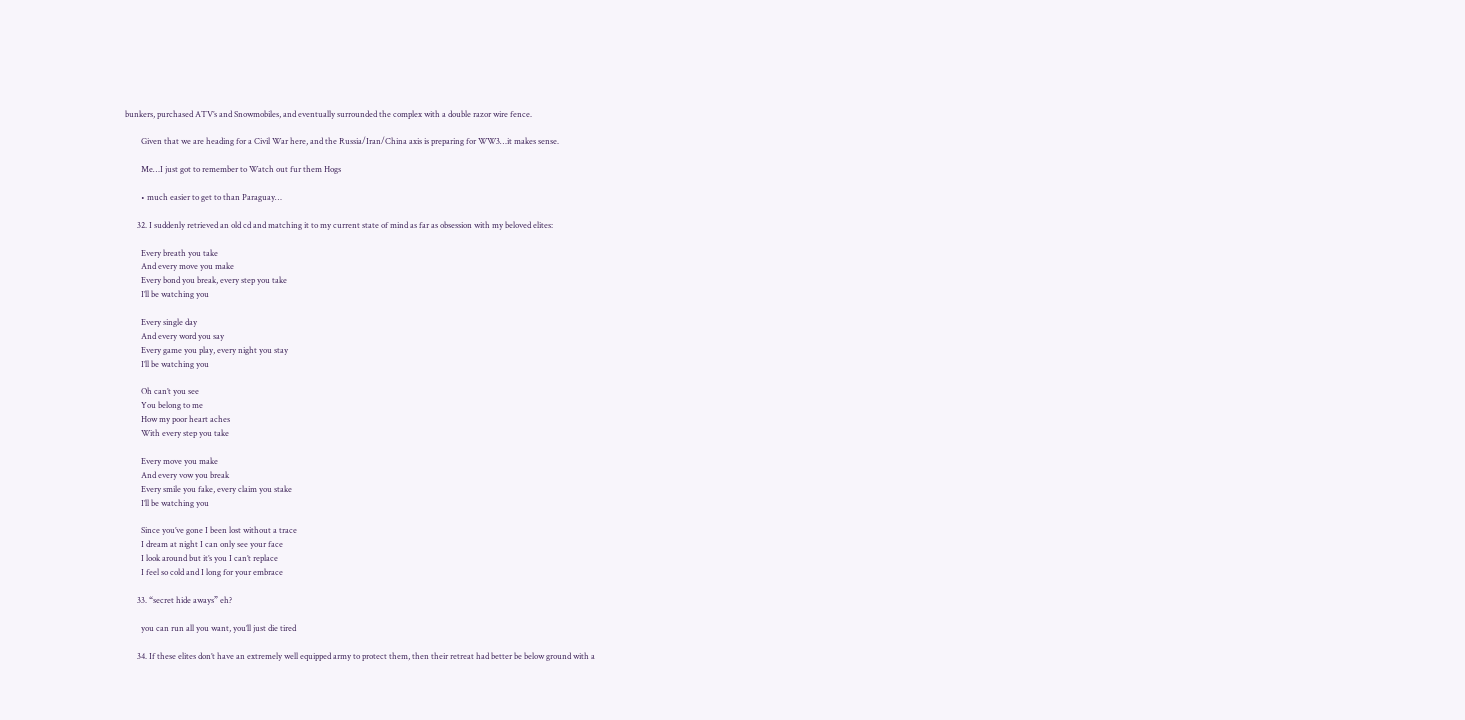bunkers, purchased ATV’s and Snowmobiles, and eventually surrounded the complex with a double razor wire fence.

        Given that we are heading for a Civil War here, and the Russia/Iran/China axis is preparing for WW3…it makes sense.

        Me…I just got to remember to Watch out fur them Hogs

        • much easier to get to than Paraguay…

      32. I suddenly retrieved an old cd and matching it to my current state of mind as far as obsession with my beloved elites:

        Every breath you take
        And every move you make
        Every bond you break, every step you take
        I’ll be watching you

        Every single day
        And every word you say
        Every game you play, every night you stay
        I’ll be watching you

        Oh can’t you see
        You belong to me
        How my poor heart aches
        With every step you take

        Every move you make
        And every vow you break
        Every smile you fake, every claim you stake
        I’ll be watching you

        Since you’ve gone I been lost without a trace
        I dream at night I can only see your face
        I look around but it’s you I can’t replace
        I feel so cold and I long for your embrace

      33. “secret hide aways” eh?

        you can run all you want, you’ll just die tired

      34. If these elites don’t have an extremely well equipped army to protect them, then their retreat had better be below ground with a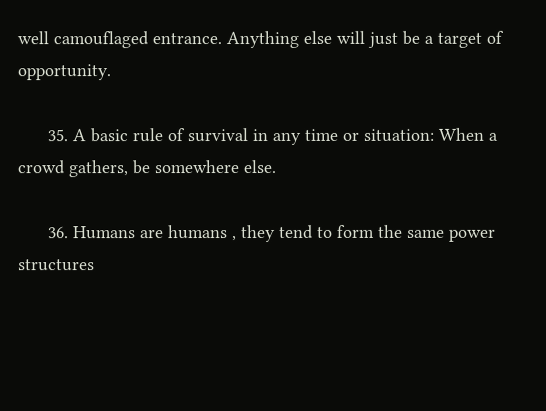well camouflaged entrance. Anything else will just be a target of opportunity.

      35. A basic rule of survival in any time or situation: When a crowd gathers, be somewhere else.

      36. Humans are humans , they tend to form the same power structures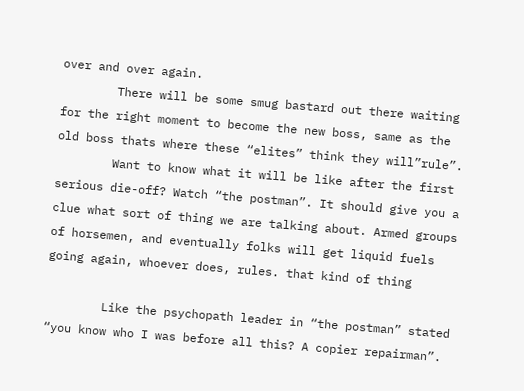over and over again.
        There will be some smug bastard out there waiting for the right moment to become the new boss, same as the old boss thats where these “elites” think they will”rule”.
        Want to know what it will be like after the first serious die-off? Watch “the postman”. It should give you a clue what sort of thing we are talking about. Armed groups of horsemen, and eventually folks will get liquid fuels going again, whoever does, rules. that kind of thing

        Like the psychopath leader in “the postman” stated “you know who I was before all this? A copier repairman”.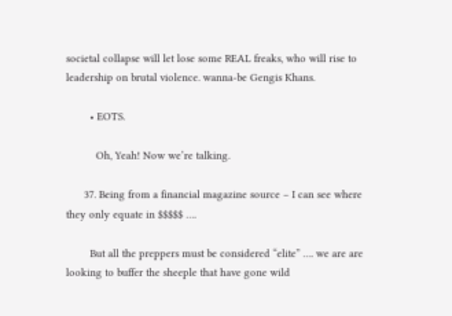societal collapse will let lose some REAL freaks, who will rise to leadership on brutal violence. wanna-be Gengis Khans.

        • EOTS.

          Oh, Yeah! Now we’re talking.

      37. Being from a financial magazine source – I can see where they only equate in $$$$$ ….

        But all the preppers must be considered “elite” …. we are are looking to buffer the sheeple that have gone wild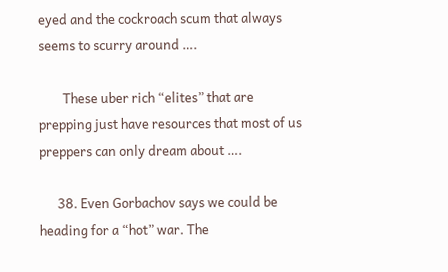eyed and the cockroach scum that always seems to scurry around ….

        These uber rich “elites” that are prepping just have resources that most of us preppers can only dream about ….

      38. Even Gorbachov says we could be heading for a “hot” war. The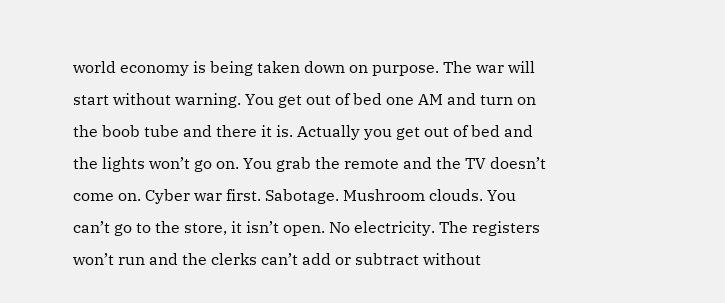world economy is being taken down on purpose. The war will start without warning. You get out of bed one AM and turn on the boob tube and there it is. Actually you get out of bed and the lights won’t go on. You grab the remote and the TV doesn’t come on. Cyber war first. Sabotage. Mushroom clouds. You can’t go to the store, it isn’t open. No electricity. The registers won’t run and the clerks can’t add or subtract without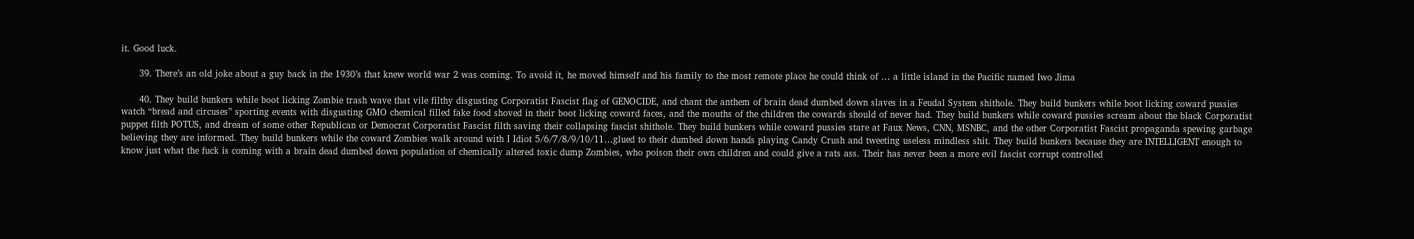it. Good luck.

      39. There’s an old joke about a guy back in the 1930’s that knew world war 2 was coming. To avoid it, he moved himself and his family to the most remote place he could think of … a little island in the Pacific named Iwo Jima

      40. They build bunkers while boot licking Zombie trash wave that vile filthy disgusting Corporatist Fascist flag of GENOCIDE, and chant the anthem of brain dead dumbed down slaves in a Feudal System shithole. They build bunkers while boot licking coward pussies watch “bread and circuses” sporting events with disgusting GMO chemical filled fake food shoved in their boot licking coward faces, and the mouths of the children the cowards should of never had. They build bunkers while coward pussies scream about the black Corporatist puppet filth POTUS, and dream of some other Republican or Democrat Corporatist Fascist filth saving their collapsing fascist shithole. They build bunkers while coward pussies stare at Faux News, CNN, MSNBC, and the other Corporatist Fascist propaganda spewing garbage believing they are informed. They build bunkers while the coward Zombies walk around with I Idiot 5/6/7/8/9/10/11…glued to their dumbed down hands playing Candy Crush and tweeting useless mindless shit. They build bunkers because they are INTELLIGENT enough to know just what the fuck is coming with a brain dead dumbed down population of chemically altered toxic dump Zombies, who poison their own children and could give a rats ass. Their has never been a more evil fascist corrupt controlled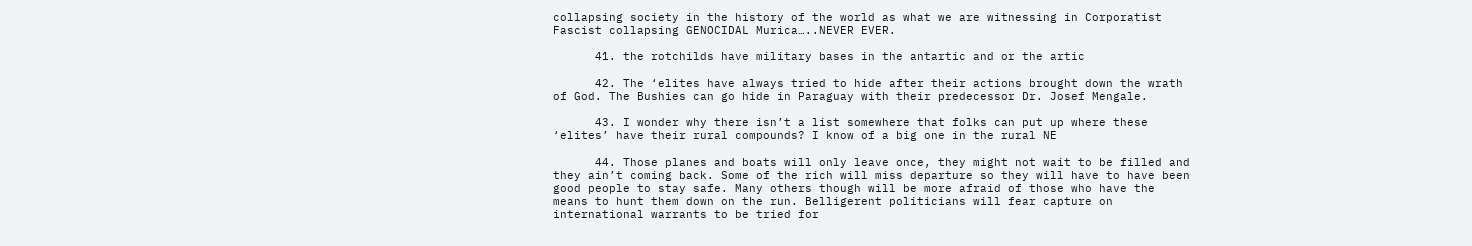collapsing society in the history of the world as what we are witnessing in Corporatist Fascist collapsing GENOCIDAL Murica…..NEVER EVER.

      41. the rotchilds have military bases in the antartic and or the artic

      42. The ‘elites have always tried to hide after their actions brought down the wrath of God. The Bushies can go hide in Paraguay with their predecessor Dr. Josef Mengale.

      43. I wonder why there isn’t a list somewhere that folks can put up where these ‘elites’ have their rural compounds? I know of a big one in the rural NE

      44. Those planes and boats will only leave once, they might not wait to be filled and they ain’t coming back. Some of the rich will miss departure so they will have to have been good people to stay safe. Many others though will be more afraid of those who have the means to hunt them down on the run. Belligerent politicians will fear capture on international warrants to be tried for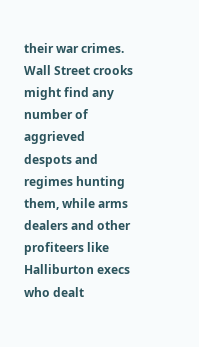their war crimes. Wall Street crooks might find any number of aggrieved despots and regimes hunting them, while arms dealers and other profiteers like Halliburton execs who dealt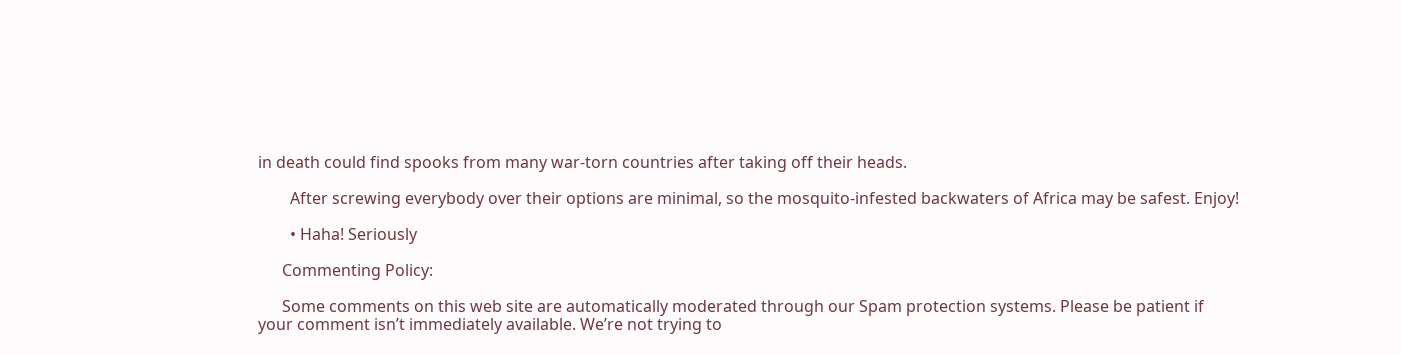in death could find spooks from many war-torn countries after taking off their heads.

        After screwing everybody over their options are minimal, so the mosquito-infested backwaters of Africa may be safest. Enjoy!

        • Haha! Seriously

      Commenting Policy:

      Some comments on this web site are automatically moderated through our Spam protection systems. Please be patient if your comment isn’t immediately available. We’re not trying to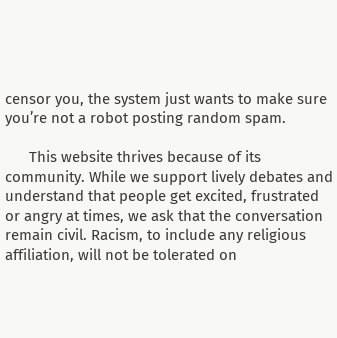censor you, the system just wants to make sure you’re not a robot posting random spam.

      This website thrives because of its community. While we support lively debates and understand that people get excited, frustrated or angry at times, we ask that the conversation remain civil. Racism, to include any religious affiliation, will not be tolerated on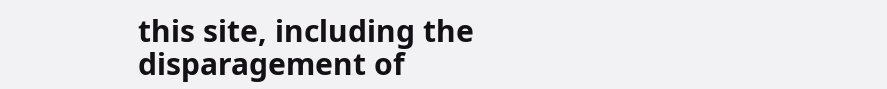this site, including the disparagement of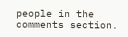people in the comments section.